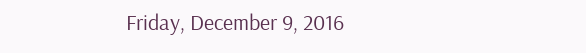Friday, December 9, 2016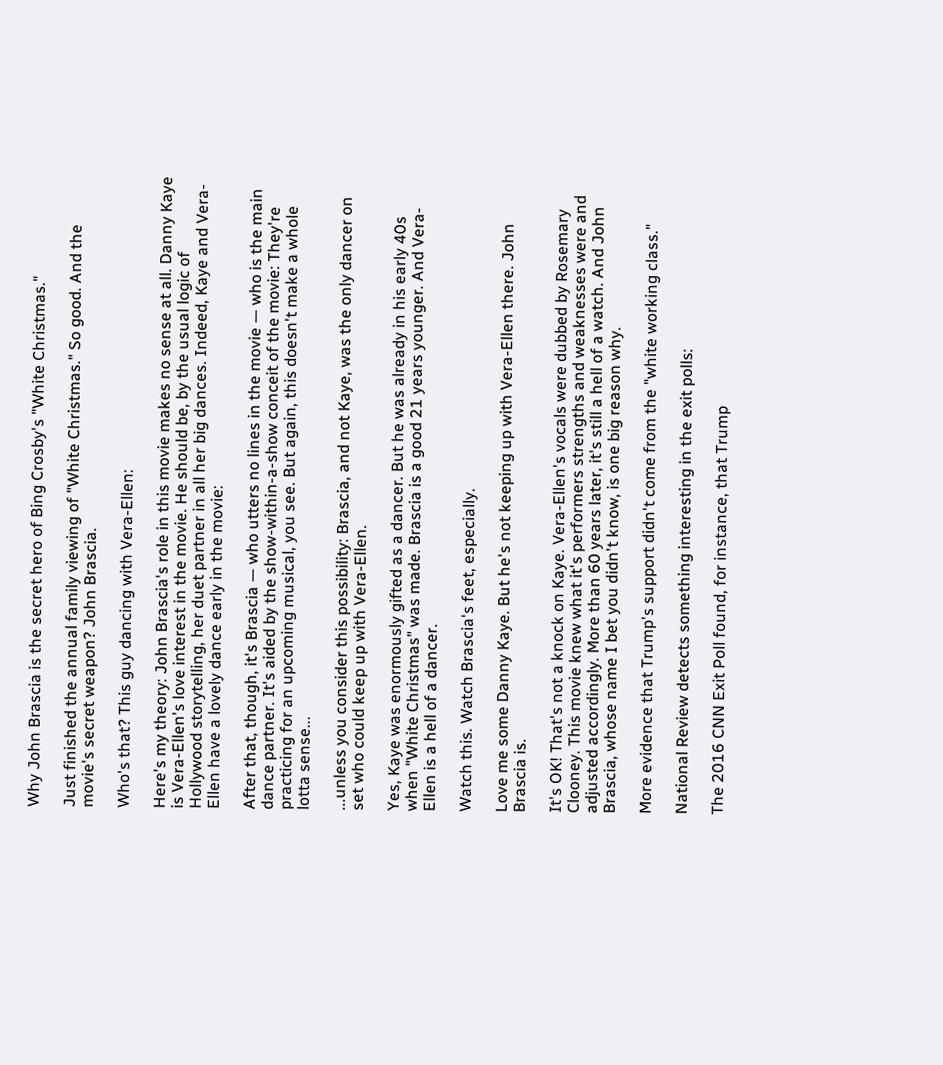Why John Brascia is the secret hero of Bing Crosby's "White Christmas."

Just finished the annual family viewing of "White Christmas." So good. And the movie's secret weapon? John Brascia.

Who's that? This guy dancing with Vera-Ellen:

Here's my theory: John Brascia's role in this movie makes no sense at all. Danny Kaye is Vera-Ellen's love interest in the movie. He should be, by the usual logic of Hollywood storytelling, her duet partner in all her big dances. Indeed, Kaye and Vera-Ellen have a lovely dance early in the movie:

After that, though, it's Brascia — who utters no lines in the movie — who is the main dance partner. It's aided by the show-within-a-show conceit of the movie: They're practicing for an upcoming musical, you see. But again, this doesn't make a whole lotta sense...

...unless you consider this possibility: Brascia, and not Kaye, was the only dancer on set who could keep up with Vera-Ellen.

Yes, Kaye was enormously gifted as a dancer. But he was already in his early 40s when "White Christmas" was made. Brascia is a good 21 years younger. And Vera-Ellen is a hell of a dancer.

Watch this. Watch Brascia's feet, especially.

Love me some Danny Kaye. But he's not keeping up with Vera-Ellen there. John Brascia is.

It's OK! That's not a knock on Kaye. Vera-Ellen's vocals were dubbed by Rosemary Clooney. This movie knew what it's performers strengths and weaknesses were and adjusted accordingly. More than 60 years later, it's still a hell of a watch. And John Brascia, whose name I bet you didn't know, is one big reason why.

More evidence that Trump's support didn't come from the "white working class."

National Review detects something interesting in the exit polls:

The 2016 CNN Exit Poll found, for instance, that Trump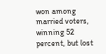won among married voters, winning 52 percent, but lost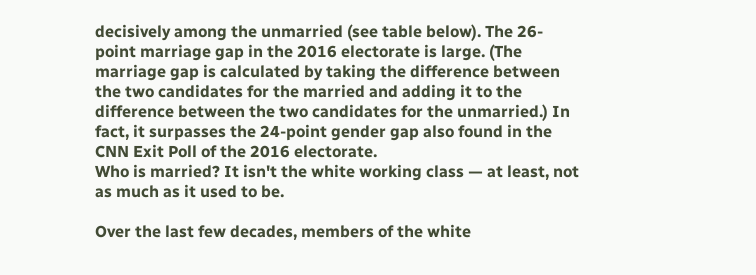decisively among the unmarried (see table below). The 26-point marriage gap in the 2016 electorate is large. (The marriage gap is calculated by taking the difference between the two candidates for the married and adding it to the difference between the two candidates for the unmarried.) In fact, it surpasses the 24-point gender gap also found in the CNN Exit Poll of the 2016 electorate.
Who is married? It isn't the white working class — at least, not as much as it used to be.

Over the last few decades, members of the white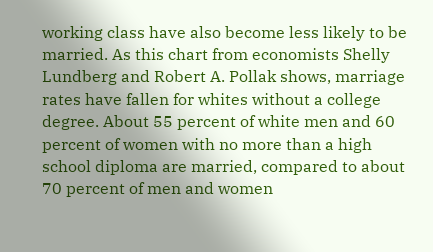working class have also become less likely to be married. As this chart from economists Shelly Lundberg and Robert A. Pollak shows, marriage rates have fallen for whites without a college degree. About 55 percent of white men and 60 percent of women with no more than a high school diploma are married, compared to about 70 percent of men and women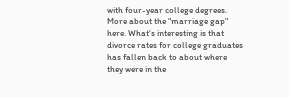with four-year college degrees.
More about the "marriage gap" here. What's interesting is that divorce rates for college graduates has fallen back to about where they were in the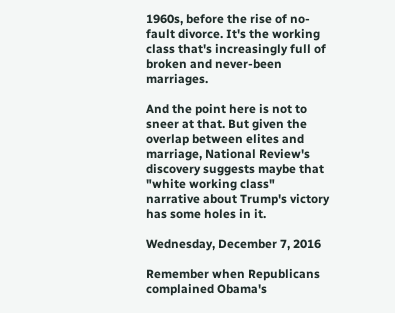1960s, before the rise of no-fault divorce. It's the working class that's increasingly full of broken and never-been marriages.

And the point here is not to sneer at that. But given the overlap between elites and marriage, National Review's discovery suggests maybe that "white working class" narrative about Trump's victory has some holes in it.

Wednesday, December 7, 2016

Remember when Republicans complained Obama's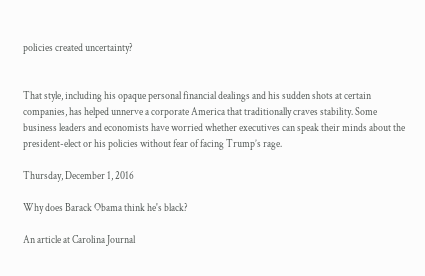policies created uncertainty?


That style, including his opaque personal financial dealings and his sudden shots at certain companies, has helped unnerve a corporate America that traditionally craves stability. Some business leaders and economists have worried whether executives can speak their minds about the president-elect or his policies without fear of facing Trump’s rage.

Thursday, December 1, 2016

Why does Barack Obama think he's black?

An article at Carolina Journal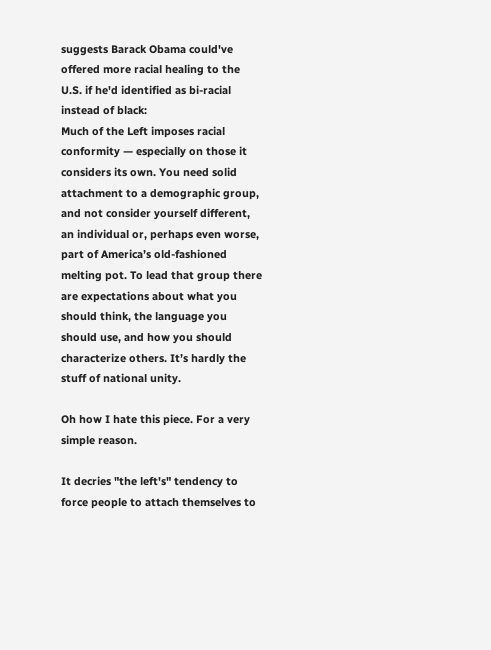suggests Barack Obama could've offered more racial healing to the U.S. if he'd identified as bi-racial instead of black:
Much of the Left imposes racial conformity — especially on those it considers its own. You need solid attachment to a demographic group, and not consider yourself different, an individual or, perhaps even worse, part of America’s old-fashioned melting pot. To lead that group there are expectations about what you should think, the language you should use, and how you should characterize others. It’s hardly the stuff of national unity.

Oh how I hate this piece. For a very simple reason.

It decries "the left's" tendency to force people to attach themselves to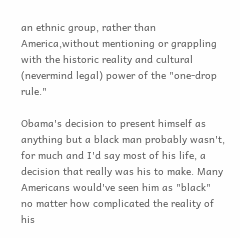an ethnic group, rather than America,without mentioning or grappling with the historic reality and cultural (nevermind legal) power of the "one-drop rule."

Obama's decision to present himself as anything but a black man probably wasn't, for much and I'd say most of his life, a decision that really was his to make. Many Americans would've seen him as "black" no matter how complicated the reality of his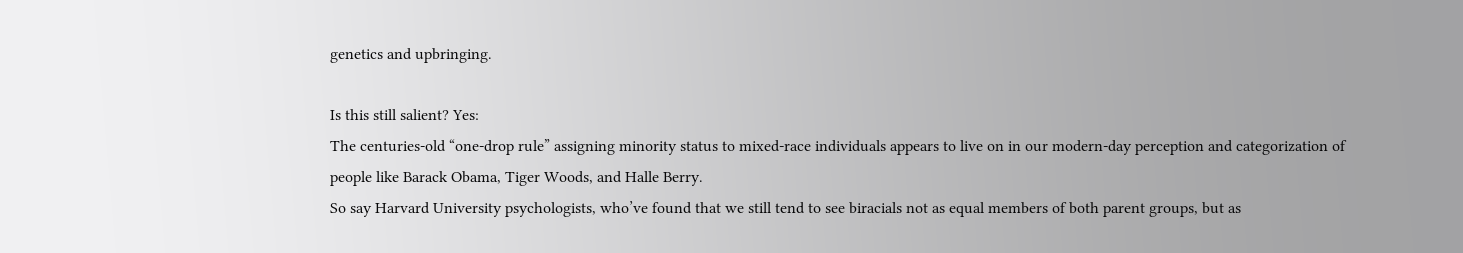genetics and upbringing.

Is this still salient? Yes:
The centuries-old “one-drop rule” assigning minority status to mixed-race individuals appears to live on in our modern-day perception and categorization of people like Barack Obama, Tiger Woods, and Halle Berry.
So say Harvard University psychologists, who’ve found that we still tend to see biracials not as equal members of both parent groups, but as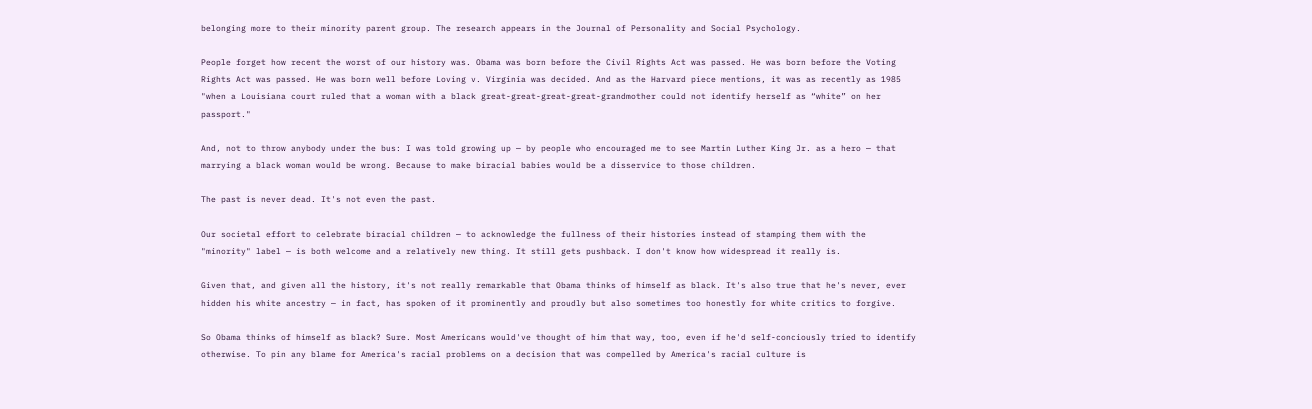belonging more to their minority parent group. The research appears in the Journal of Personality and Social Psychology.

People forget how recent the worst of our history was. Obama was born before the Civil Rights Act was passed. He was born before the Voting Rights Act was passed. He was born well before Loving v. Virginia was decided. And as the Harvard piece mentions, it was as recently as 1985 "when a Louisiana court ruled that a woman with a black great-great-great-great-grandmother could not identify herself as “white” on her passport."

And, not to throw anybody under the bus: I was told growing up — by people who encouraged me to see Martin Luther King Jr. as a hero — that marrying a black woman would be wrong. Because to make biracial babies would be a disservice to those children.

The past is never dead. It's not even the past.

Our societal effort to celebrate biracial children — to acknowledge the fullness of their histories instead of stamping them with the "minority" label — is both welcome and a relatively new thing. It still gets pushback. I don't know how widespread it really is.

Given that, and given all the history, it's not really remarkable that Obama thinks of himself as black. It's also true that he's never, ever hidden his white ancestry — in fact, has spoken of it prominently and proudly but also sometimes too honestly for white critics to forgive.

So Obama thinks of himself as black? Sure. Most Americans would've thought of him that way, too, even if he'd self-conciously tried to identify otherwise. To pin any blame for America's racial problems on a decision that was compelled by America's racial culture is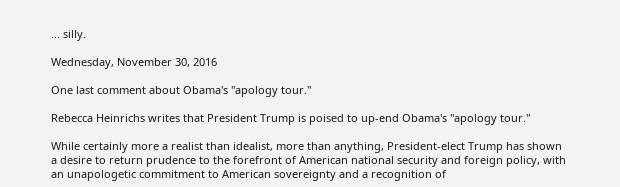... silly.

Wednesday, November 30, 2016

One last comment about Obama's "apology tour."

Rebecca Heinrichs writes that President Trump is poised to up-end Obama's "apology tour."

While certainly more a realist than idealist, more than anything, President-elect Trump has shown a desire to return prudence to the forefront of American national security and foreign policy, with an unapologetic commitment to American sovereignty and a recognition of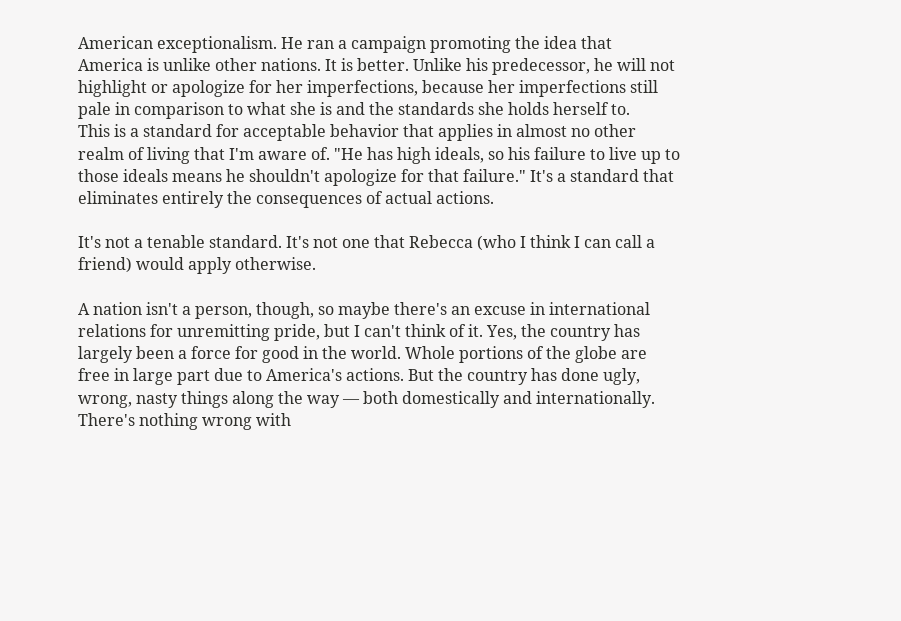American exceptionalism. He ran a campaign promoting the idea that America is unlike other nations. It is better. Unlike his predecessor, he will not highlight or apologize for her imperfections, because her imperfections still pale in comparison to what she is and the standards she holds herself to.
This is a standard for acceptable behavior that applies in almost no other realm of living that I'm aware of. "He has high ideals, so his failure to live up to those ideals means he shouldn't apologize for that failure." It's a standard that eliminates entirely the consequences of actual actions.

It's not a tenable standard. It's not one that Rebecca (who I think I can call a friend) would apply otherwise.

A nation isn't a person, though, so maybe there's an excuse in international relations for unremitting pride, but I can't think of it. Yes, the country has largely been a force for good in the world. Whole portions of the globe are free in large part due to America's actions. But the country has done ugly, wrong, nasty things along the way — both domestically and internationally. There's nothing wrong with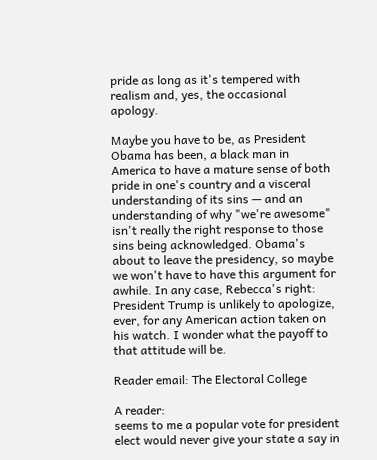pride as long as it's tempered with realism and, yes, the occasional apology.

Maybe you have to be, as President Obama has been, a black man in America to have a mature sense of both pride in one's country and a visceral understanding of its sins — and an understanding of why "we're awesome" isn't really the right response to those sins being acknowledged. Obama's about to leave the presidency, so maybe we won't have to have this argument for awhile. In any case, Rebecca's right: President Trump is unlikely to apologize, ever, for any American action taken on his watch. I wonder what the payoff to that attitude will be.

Reader email: The Electoral College

A reader:
seems to me a popular vote for president elect would never give your state a say in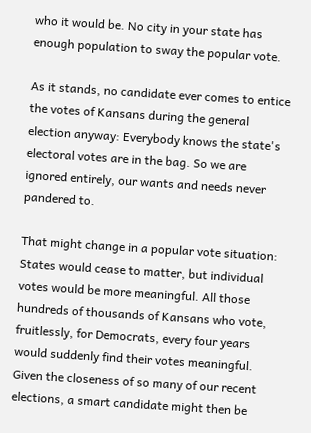who it would be. No city in your state has enough population to sway the popular vote.

As it stands, no candidate ever comes to entice the votes of Kansans during the general election anyway: Everybody knows the state's electoral votes are in the bag. So we are ignored entirely, our wants and needs never pandered to.

That might change in a popular vote situation: States would cease to matter, but individual votes would be more meaningful. All those hundreds of thousands of Kansans who vote, fruitlessly, for Democrats, every four years would suddenly find their votes meaningful. Given the closeness of so many of our recent elections, a smart candidate might then be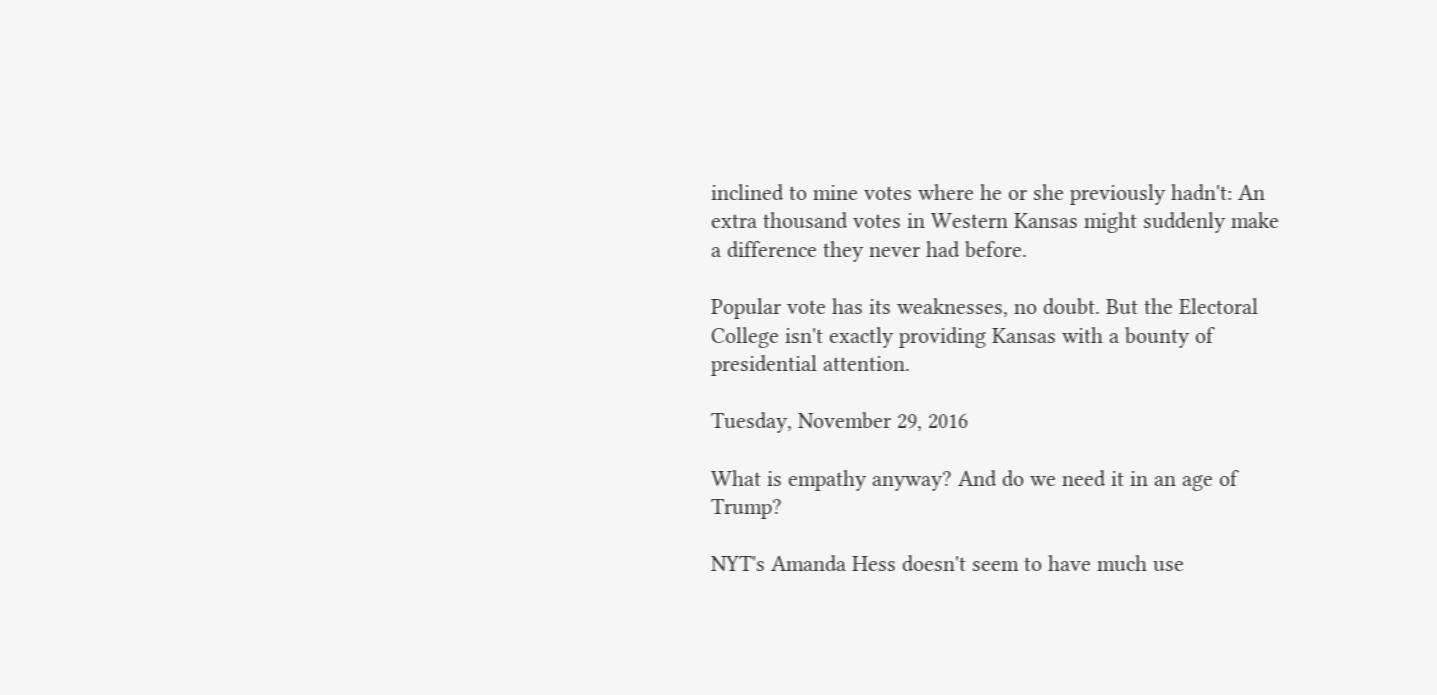inclined to mine votes where he or she previously hadn't: An extra thousand votes in Western Kansas might suddenly make a difference they never had before.

Popular vote has its weaknesses, no doubt. But the Electoral College isn't exactly providing Kansas with a bounty of presidential attention.

Tuesday, November 29, 2016

What is empathy anyway? And do we need it in an age of Trump?

NYT's Amanda Hess doesn't seem to have much use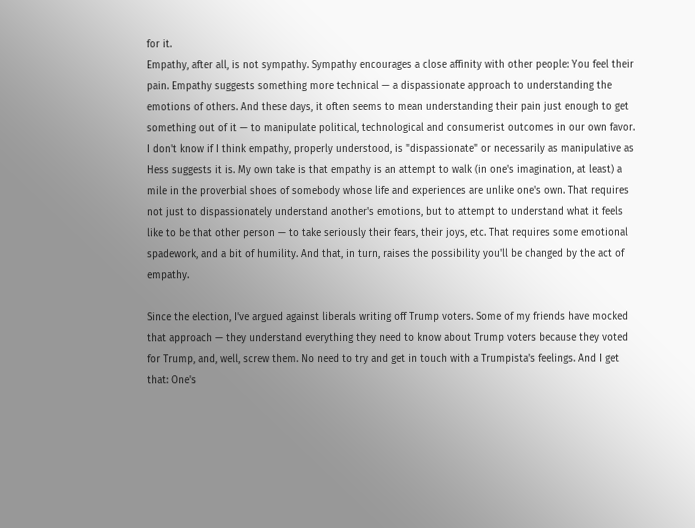for it.
Empathy, after all, is not sympathy. Sympathy encourages a close affinity with other people: You feel their pain. Empathy suggests something more technical — a dispassionate approach to understanding the emotions of others. And these days, it often seems to mean understanding their pain just enough to get something out of it — to manipulate political, technological and consumerist outcomes in our own favor.
I don't know if I think empathy, properly understood, is "dispassionate" or necessarily as manipulative as Hess suggests it is. My own take is that empathy is an attempt to walk (in one's imagination, at least) a mile in the proverbial shoes of somebody whose life and experiences are unlike one's own. That requires not just to dispassionately understand another's emotions, but to attempt to understand what it feels like to be that other person — to take seriously their fears, their joys, etc. That requires some emotional spadework, and a bit of humility. And that, in turn, raises the possibility you'll be changed by the act of empathy.

Since the election, I've argued against liberals writing off Trump voters. Some of my friends have mocked that approach — they understand everything they need to know about Trump voters because they voted for Trump, and, well, screw them. No need to try and get in touch with a Trumpista's feelings. And I get that: One's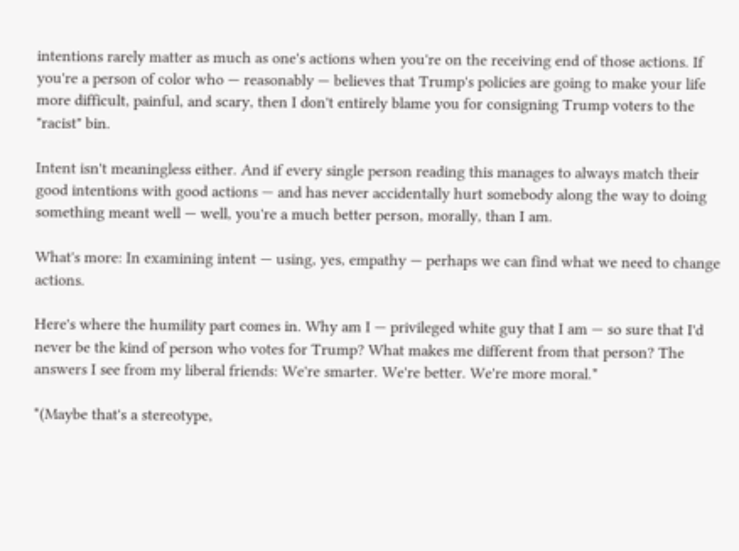intentions rarely matter as much as one's actions when you're on the receiving end of those actions. If you're a person of color who — reasonably — believes that Trump's policies are going to make your life more difficult, painful, and scary, then I don't entirely blame you for consigning Trump voters to the "racist" bin.

Intent isn't meaningless either. And if every single person reading this manages to always match their good intentions with good actions — and has never accidentally hurt somebody along the way to doing something meant well — well, you're a much better person, morally, than I am.

What's more: In examining intent — using, yes, empathy — perhaps we can find what we need to change actions.

Here's where the humility part comes in. Why am I — privileged white guy that I am — so sure that I'd never be the kind of person who votes for Trump? What makes me different from that person? The answers I see from my liberal friends: We're smarter. We're better. We're more moral.*

*(Maybe that's a stereotype,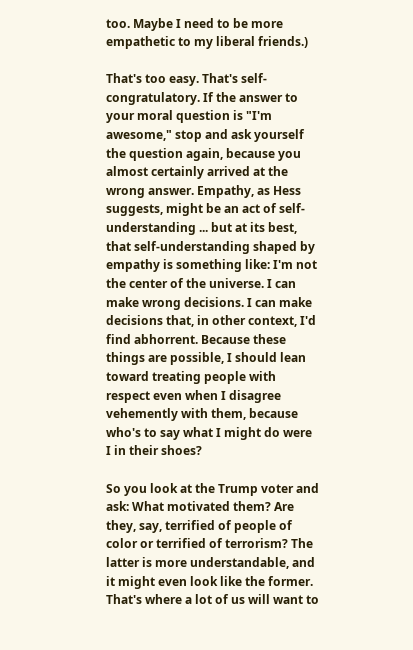too. Maybe I need to be more empathetic to my liberal friends.)

That's too easy. That's self-congratulatory. If the answer to your moral question is "I'm awesome," stop and ask yourself the question again, because you almost certainly arrived at the wrong answer. Empathy, as Hess suggests, might be an act of self-understanding ... but at its best, that self-understanding shaped by empathy is something like: I'm not the center of the universe. I can make wrong decisions. I can make decisions that, in other context, I'd find abhorrent. Because these things are possible, I should lean toward treating people with respect even when I disagree vehemently with them, because who's to say what I might do were I in their shoes?

So you look at the Trump voter and ask: What motivated them? Are they, say, terrified of people of color or terrified of terrorism? The latter is more understandable, and it might even look like the former. That's where a lot of us will want to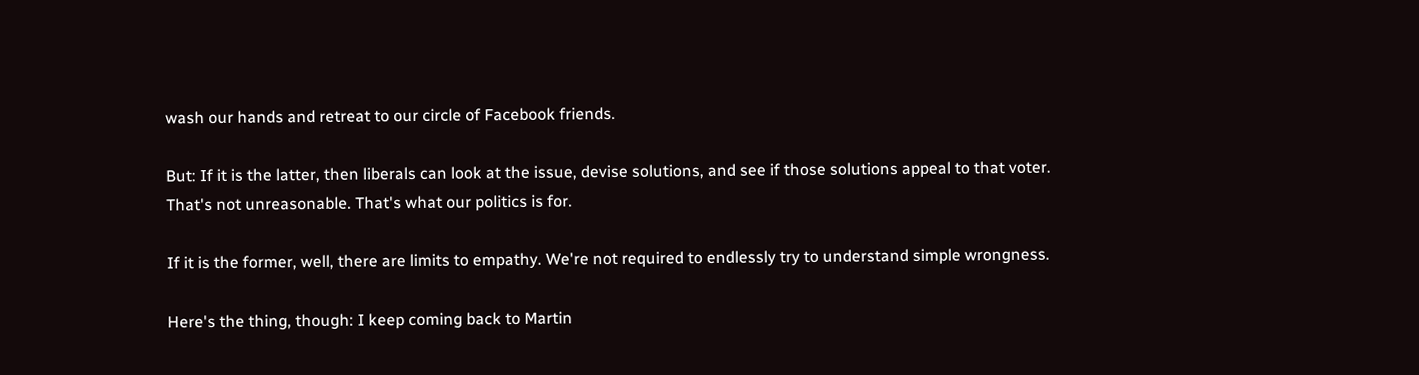wash our hands and retreat to our circle of Facebook friends.

But: If it is the latter, then liberals can look at the issue, devise solutions, and see if those solutions appeal to that voter. That's not unreasonable. That's what our politics is for.

If it is the former, well, there are limits to empathy. We're not required to endlessly try to understand simple wrongness.

Here's the thing, though: I keep coming back to Martin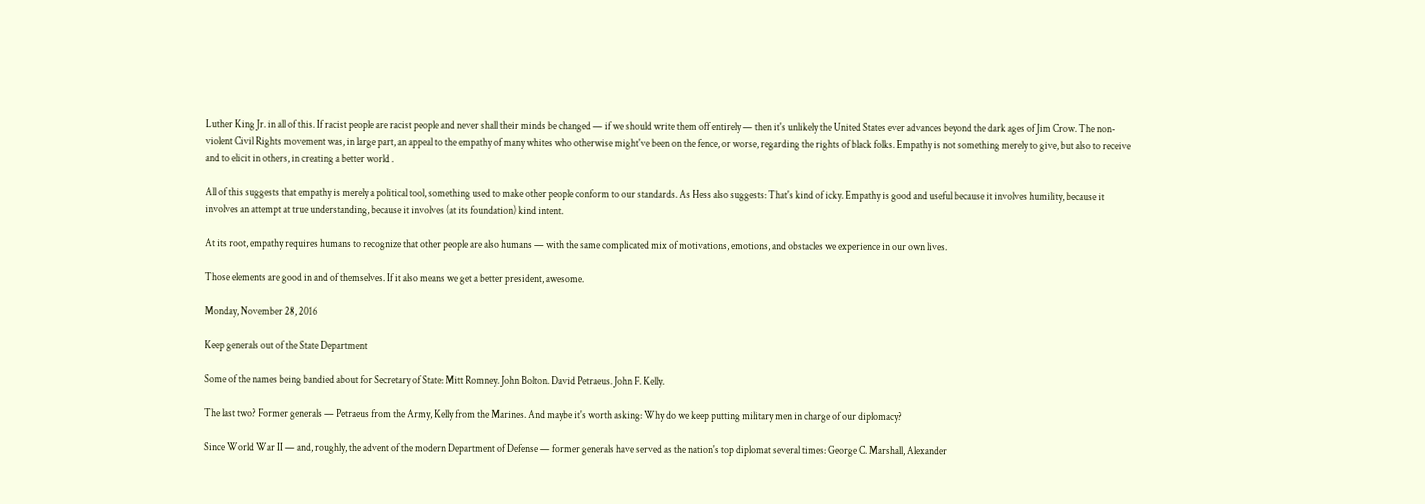Luther King Jr. in all of this. If racist people are racist people and never shall their minds be changed — if we should write them off entirely — then it's unlikely the United States ever advances beyond the dark ages of Jim Crow. The non-violent Civil Rights movement was, in large part, an appeal to the empathy of many whites who otherwise might've been on the fence, or worse, regarding the rights of black folks. Empathy is not something merely to give, but also to receive and to elicit in others, in creating a better world .

All of this suggests that empathy is merely a political tool, something used to make other people conform to our standards. As Hess also suggests: That's kind of icky. Empathy is good and useful because it involves humility, because it involves an attempt at true understanding, because it involves (at its foundation) kind intent.

At its root, empathy requires humans to recognize that other people are also humans — with the same complicated mix of motivations, emotions, and obstacles we experience in our own lives.

Those elements are good in and of themselves. If it also means we get a better president, awesome.

Monday, November 28, 2016

Keep generals out of the State Department

Some of the names being bandied about for Secretary of State: Mitt Romney. John Bolton. David Petraeus. John F. Kelly.

The last two? Former generals — Petraeus from the Army, Kelly from the Marines. And maybe it's worth asking: Why do we keep putting military men in charge of our diplomacy?

Since World War II — and, roughly, the advent of the modern Department of Defense — former generals have served as the nation's top diplomat several times: George C. Marshall, Alexander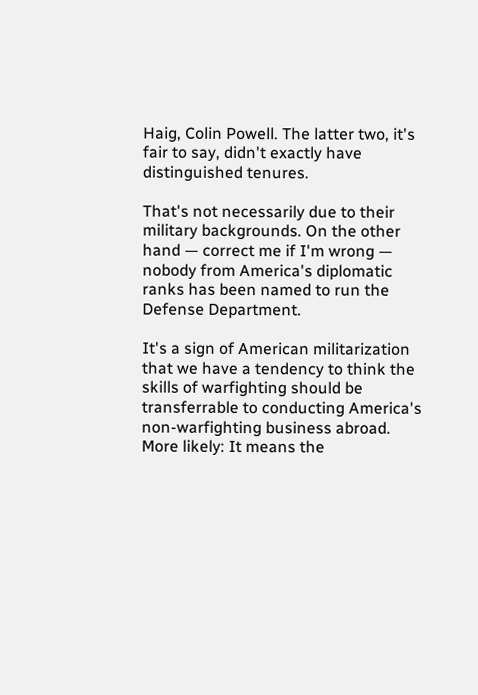Haig, Colin Powell. The latter two, it's fair to say, didn't exactly have distinguished tenures.

That's not necessarily due to their military backgrounds. On the other hand — correct me if I'm wrong — nobody from America's diplomatic ranks has been named to run the Defense Department.

It's a sign of American militarization that we have a tendency to think the skills of warfighting should be transferrable to conducting America's non-warfighting business abroad. More likely: It means the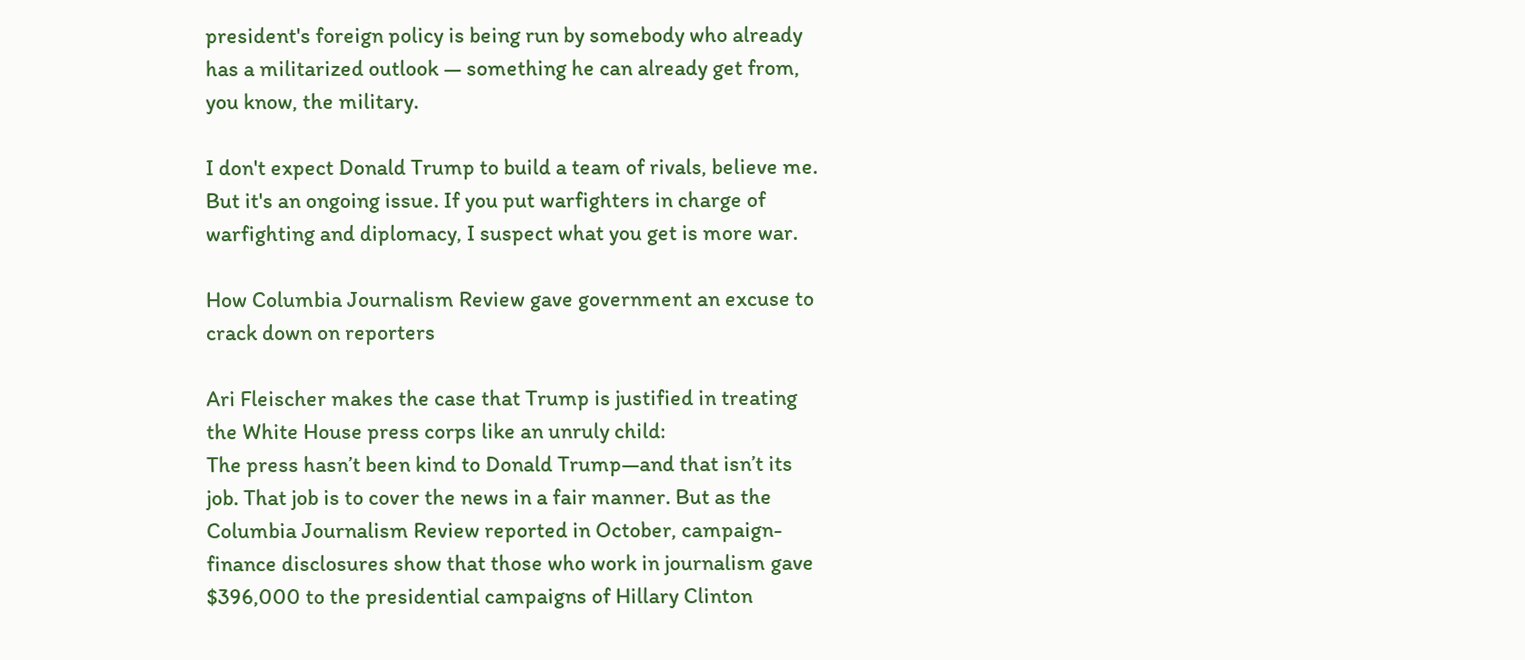president's foreign policy is being run by somebody who already has a militarized outlook — something he can already get from, you know, the military.

I don't expect Donald Trump to build a team of rivals, believe me. But it's an ongoing issue. If you put warfighters in charge of warfighting and diplomacy, I suspect what you get is more war.

How Columbia Journalism Review gave government an excuse to crack down on reporters

Ari Fleischer makes the case that Trump is justified in treating the White House press corps like an unruly child:
The press hasn’t been kind to Donald Trump—and that isn’t its job. That job is to cover the news in a fair manner. But as the Columbia Journalism Review reported in October, campaign-finance disclosures show that those who work in journalism gave $396,000 to the presidential campaigns of Hillary Clinton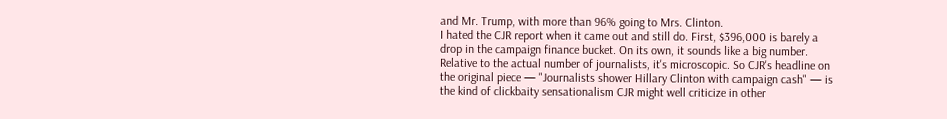and Mr. Trump, with more than 96% going to Mrs. Clinton.
I hated the CJR report when it came out and still do. First, $396,000 is barely a drop in the campaign finance bucket. On its own, it sounds like a big number. Relative to the actual number of journalists, it's microscopic. So CJR's headline on the original piece — "Journalists shower Hillary Clinton with campaign cash" — is the kind of clickbaity sensationalism CJR might well criticize in other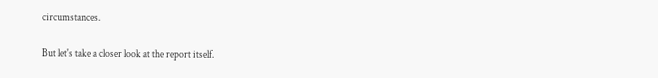circumstances.

But let's take a closer look at the report itself.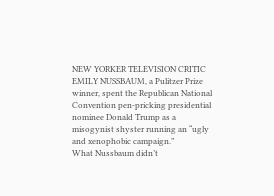NEW YORKER TELEVISION CRITIC EMILY NUSSBAUM, a Pulitzer Prize winner, spent the Republican National Convention pen-pricking presidential nominee Donald Trump as a misogynist shyster running an “ugly and xenophobic campaign.”
What Nussbaum didn’t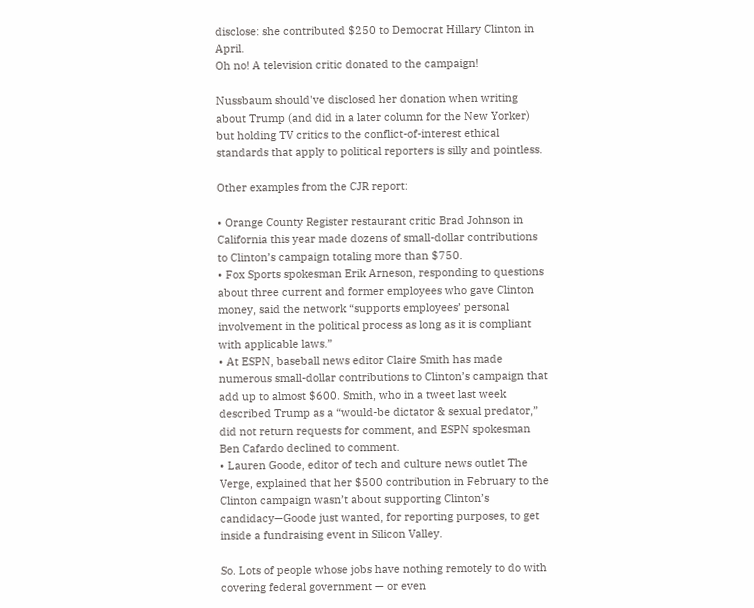disclose: she contributed $250 to Democrat Hillary Clinton in April.
Oh no! A television critic donated to the campaign!

Nussbaum should've disclosed her donation when writing about Trump (and did in a later column for the New Yorker) but holding TV critics to the conflict-of-interest ethical standards that apply to political reporters is silly and pointless.

Other examples from the CJR report:

• Orange County Register restaurant critic Brad Johnson in California this year made dozens of small-dollar contributions to Clinton’s campaign totaling more than $750.
• Fox Sports spokesman Erik Arneson, responding to questions about three current and former employees who gave Clinton money, said the network “supports employees’ personal involvement in the political process as long as it is compliant with applicable laws.”
• At ESPN, baseball news editor Claire Smith has made numerous small-dollar contributions to Clinton’s campaign that add up to almost $600. Smith, who in a tweet last week described Trump as a “would-be dictator & sexual predator,” did not return requests for comment, and ESPN spokesman Ben Cafardo declined to comment.
• Lauren Goode, editor of tech and culture news outlet The Verge, explained that her $500 contribution in February to the Clinton campaign wasn’t about supporting Clinton’s candidacy—Goode just wanted, for reporting purposes, to get inside a fundraising event in Silicon Valley.

So. Lots of people whose jobs have nothing remotely to do with covering federal government — or even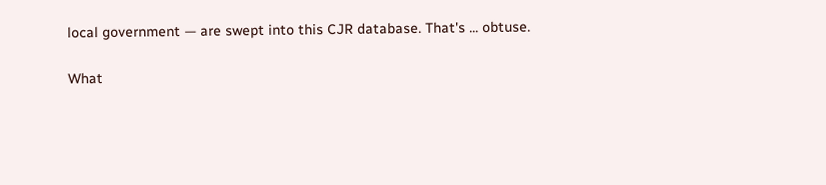local government — are swept into this CJR database. That's ... obtuse.

What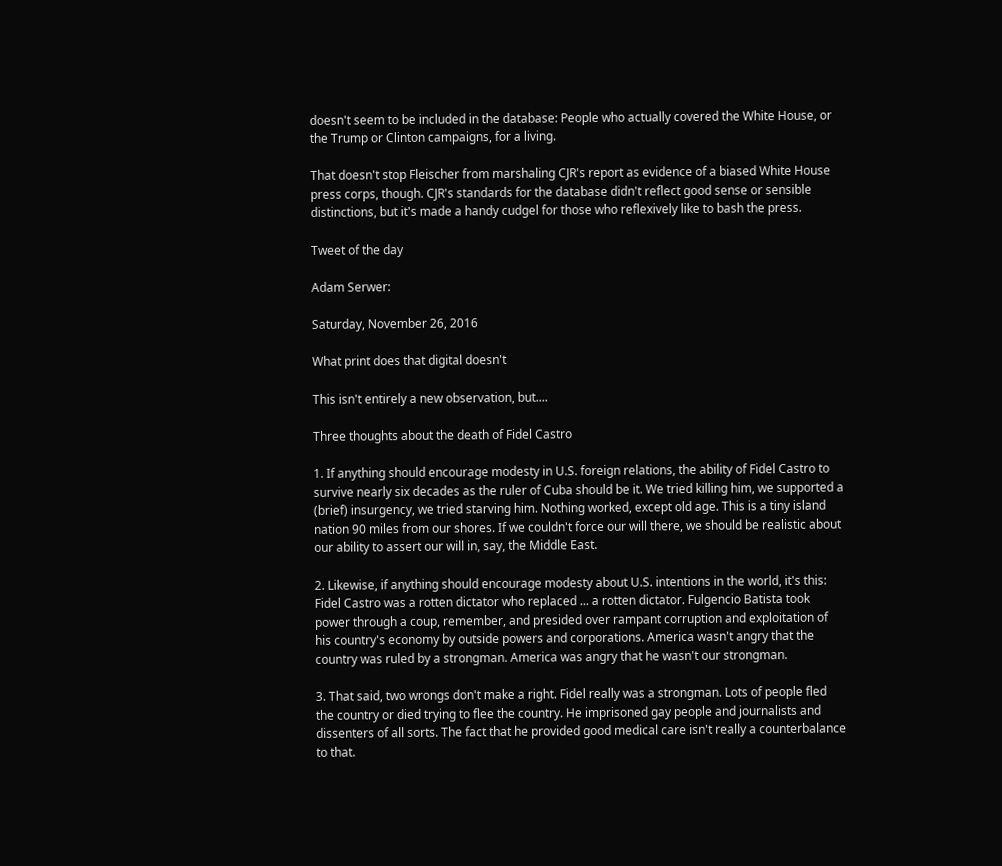doesn't seem to be included in the database: People who actually covered the White House, or the Trump or Clinton campaigns, for a living.

That doesn't stop Fleischer from marshaling CJR's report as evidence of a biased White House press corps, though. CJR's standards for the database didn't reflect good sense or sensible distinctions, but it's made a handy cudgel for those who reflexively like to bash the press.

Tweet of the day

Adam Serwer:

Saturday, November 26, 2016

What print does that digital doesn't

This isn't entirely a new observation, but....

Three thoughts about the death of Fidel Castro

1. If anything should encourage modesty in U.S. foreign relations, the ability of Fidel Castro to survive nearly six decades as the ruler of Cuba should be it. We tried killing him, we supported a (brief) insurgency, we tried starving him. Nothing worked, except old age. This is a tiny island nation 90 miles from our shores. If we couldn't force our will there, we should be realistic about our ability to assert our will in, say, the Middle East.

2. Likewise, if anything should encourage modesty about U.S. intentions in the world, it's this: Fidel Castro was a rotten dictator who replaced ... a rotten dictator. Fulgencio Batista took power through a coup, remember, and presided over rampant corruption and exploitation of his country's economy by outside powers and corporations. America wasn't angry that the country was ruled by a strongman. America was angry that he wasn't our strongman.

3. That said, two wrongs don't make a right. Fidel really was a strongman. Lots of people fled the country or died trying to flee the country. He imprisoned gay people and journalists and dissenters of all sorts. The fact that he provided good medical care isn't really a counterbalance to that.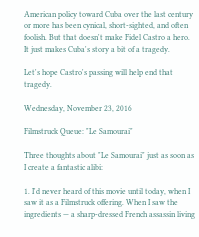American policy toward Cuba over the last century or more has been cynical, short-sighted, and often foolish. But that doesn't make Fidel Castro a hero. It just makes Cuba's story a bit of a tragedy.

Let's hope Castro's passing will help end that tragedy.

Wednesday, November 23, 2016

Filmstruck Queue: "Le Samourai"

Three thoughts about "Le Samourai" just as soon as I create a fantastic alibi:

1. I'd never heard of this movie until today, when I saw it as a Filmstruck offering. When I saw the ingredients — a sharp-dressed French assassin living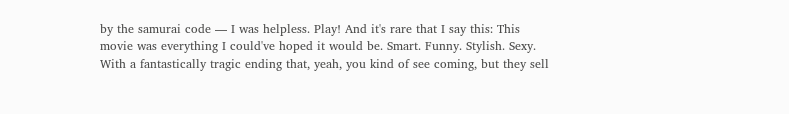by the samurai code — I was helpless. Play! And it's rare that I say this: This movie was everything I could've hoped it would be. Smart. Funny. Stylish. Sexy. With a fantastically tragic ending that, yeah, you kind of see coming, but they sell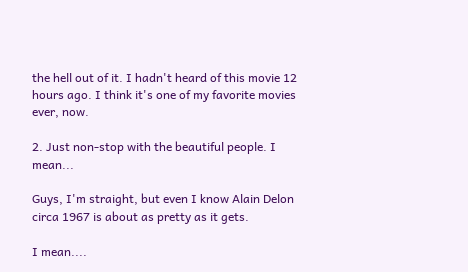the hell out of it. I hadn't heard of this movie 12 hours ago. I think it's one of my favorite movies ever, now.

2. Just non-stop with the beautiful people. I mean...

Guys, I'm straight, but even I know Alain Delon circa 1967 is about as pretty as it gets.

I mean....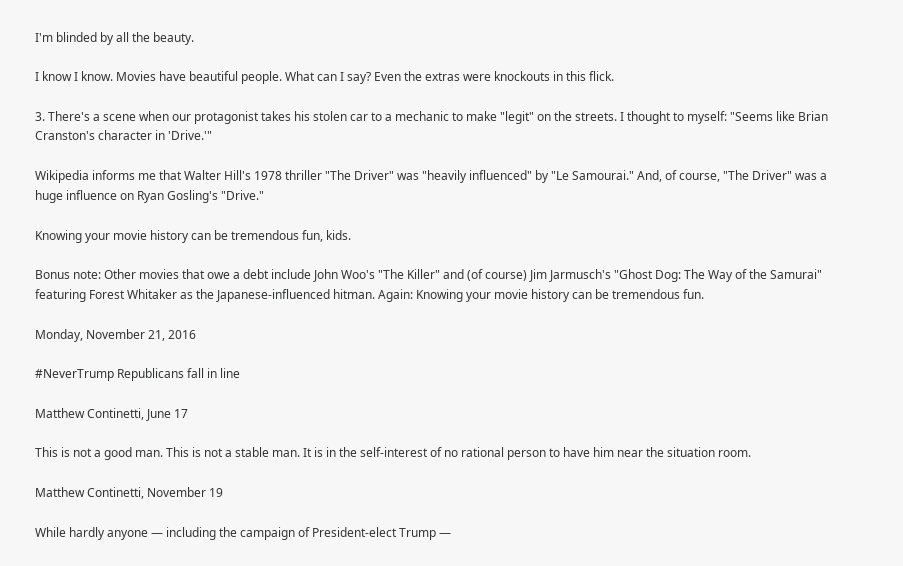I'm blinded by all the beauty.

I know I know. Movies have beautiful people. What can I say? Even the extras were knockouts in this flick.

3. There's a scene when our protagonist takes his stolen car to a mechanic to make "legit" on the streets. I thought to myself: "Seems like Brian Cranston's character in 'Drive.'"

Wikipedia informs me that Walter Hill's 1978 thriller "The Driver" was "heavily influenced" by "Le Samourai." And, of course, "The Driver" was a huge influence on Ryan Gosling's "Drive."

Knowing your movie history can be tremendous fun, kids.

Bonus note: Other movies that owe a debt include John Woo's "The Killer" and (of course) Jim Jarmusch's "Ghost Dog: The Way of the Samurai" featuring Forest Whitaker as the Japanese-influenced hitman. Again: Knowing your movie history can be tremendous fun.

Monday, November 21, 2016

#NeverTrump Republicans fall in line

Matthew Continetti, June 17

This is not a good man. This is not a stable man. It is in the self-interest of no rational person to have him near the situation room.

Matthew Continetti, November 19

While hardly anyone — including the campaign of President-elect Trump —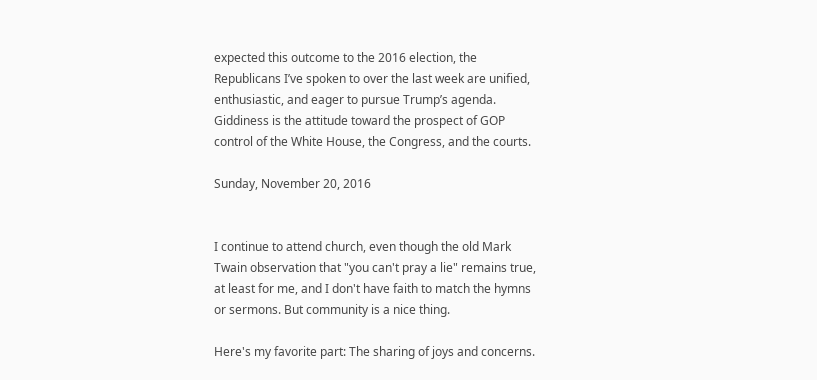expected this outcome to the 2016 election, the Republicans I’ve spoken to over the last week are unified, enthusiastic, and eager to pursue Trump’s agenda. Giddiness is the attitude toward the prospect of GOP control of the White House, the Congress, and the courts.

Sunday, November 20, 2016


I continue to attend church, even though the old Mark Twain observation that "you can't pray a lie" remains true, at least for me, and I don't have faith to match the hymns or sermons. But community is a nice thing.

Here's my favorite part: The sharing of joys and concerns.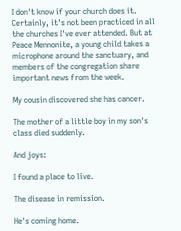I don't know if your church does it. Certainly, it's not been practiced in all the churches I've ever attended. But at Peace Mennonite, a young child takes a microphone around the sanctuary, and members of the congregation share important news from the week.

My cousin discovered she has cancer.

The mother of a little boy in my son's class died suddenly.

And joys:

I found a place to live.

The disease in remission.

He's coming home.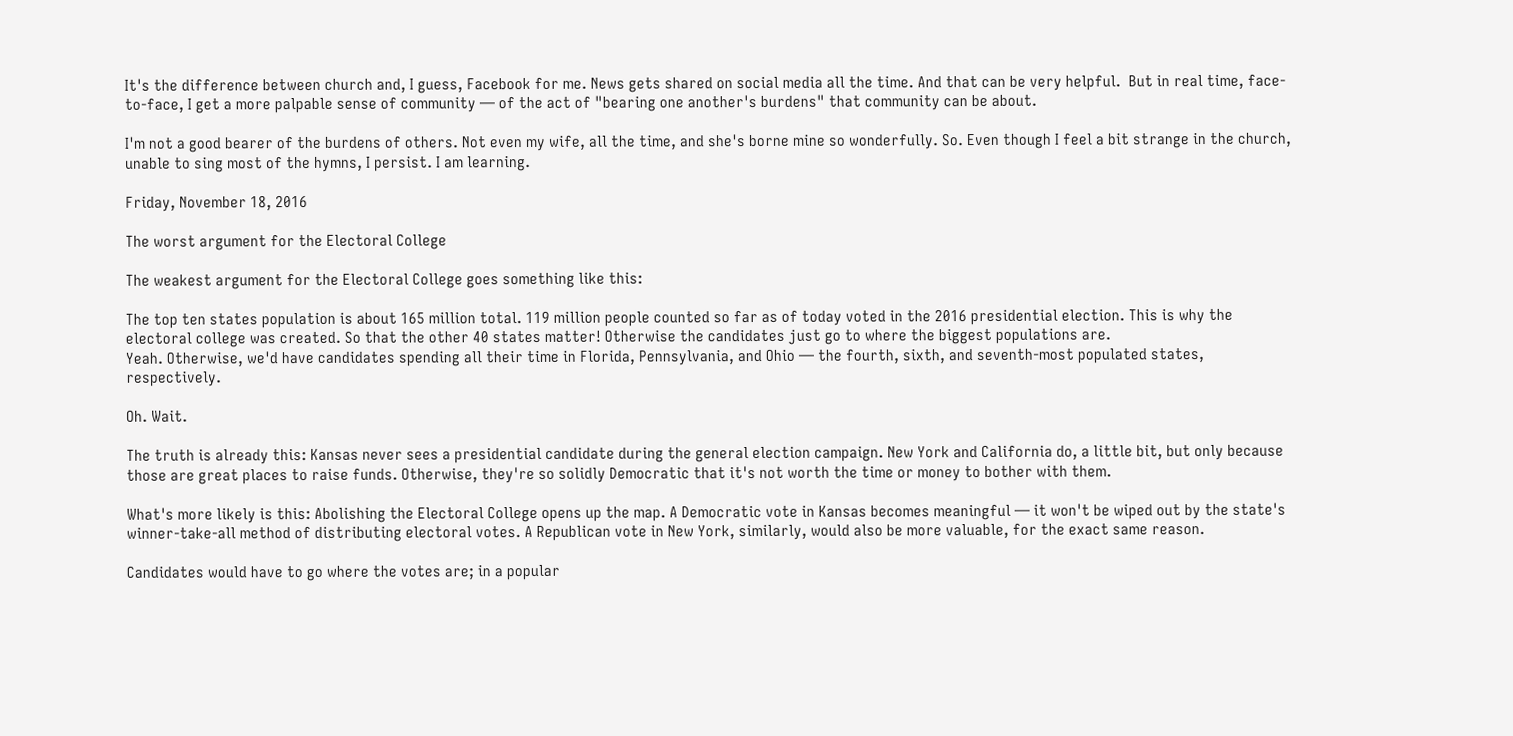It's the difference between church and, I guess, Facebook for me. News gets shared on social media all the time. And that can be very helpful.  But in real time, face-to-face, I get a more palpable sense of community — of the act of "bearing one another's burdens" that community can be about.

I'm not a good bearer of the burdens of others. Not even my wife, all the time, and she's borne mine so wonderfully. So. Even though I feel a bit strange in the church, unable to sing most of the hymns, I persist. I am learning.

Friday, November 18, 2016

The worst argument for the Electoral College

The weakest argument for the Electoral College goes something like this:

The top ten states population is about 165 million total. 119 million people counted so far as of today voted in the 2016 presidential election. This is why the electoral college was created. So that the other 40 states matter! Otherwise the candidates just go to where the biggest populations are.
Yeah. Otherwise, we'd have candidates spending all their time in Florida, Pennsylvania, and Ohio — the fourth, sixth, and seventh-most populated states, respectively.

Oh. Wait.

The truth is already this: Kansas never sees a presidential candidate during the general election campaign. New York and California do, a little bit, but only because those are great places to raise funds. Otherwise, they're so solidly Democratic that it's not worth the time or money to bother with them.

What's more likely is this: Abolishing the Electoral College opens up the map. A Democratic vote in Kansas becomes meaningful — it won't be wiped out by the state's winner-take-all method of distributing electoral votes. A Republican vote in New York, similarly, would also be more valuable, for the exact same reason.

Candidates would have to go where the votes are; in a popular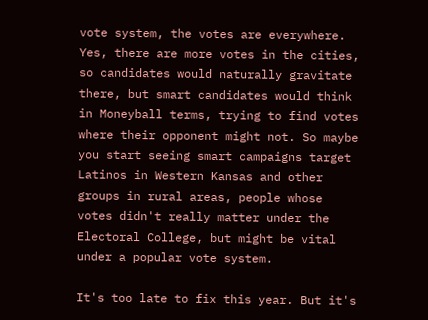vote system, the votes are everywhere. Yes, there are more votes in the cities, so candidates would naturally gravitate there, but smart candidates would think in Moneyball terms, trying to find votes where their opponent might not. So maybe you start seeing smart campaigns target Latinos in Western Kansas and other groups in rural areas, people whose votes didn't really matter under the Electoral College, but might be vital under a popular vote system.

It's too late to fix this year. But it's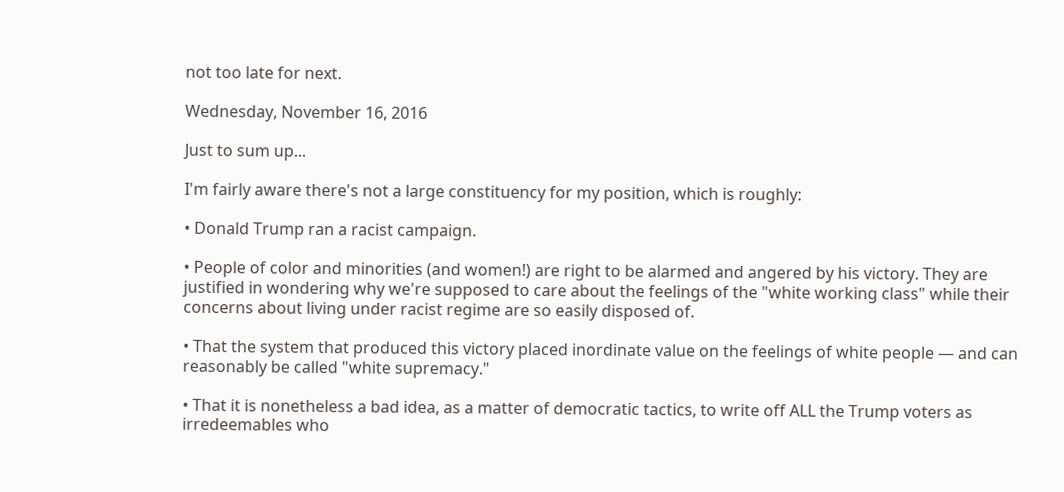not too late for next.

Wednesday, November 16, 2016

Just to sum up...

I'm fairly aware there's not a large constituency for my position, which is roughly:

• Donald Trump ran a racist campaign.

• People of color and minorities (and women!) are right to be alarmed and angered by his victory. They are justified in wondering why we're supposed to care about the feelings of the "white working class" while their concerns about living under racist regime are so easily disposed of.

• That the system that produced this victory placed inordinate value on the feelings of white people — and can reasonably be called "white supremacy."

• That it is nonetheless a bad idea, as a matter of democratic tactics, to write off ALL the Trump voters as irredeemables who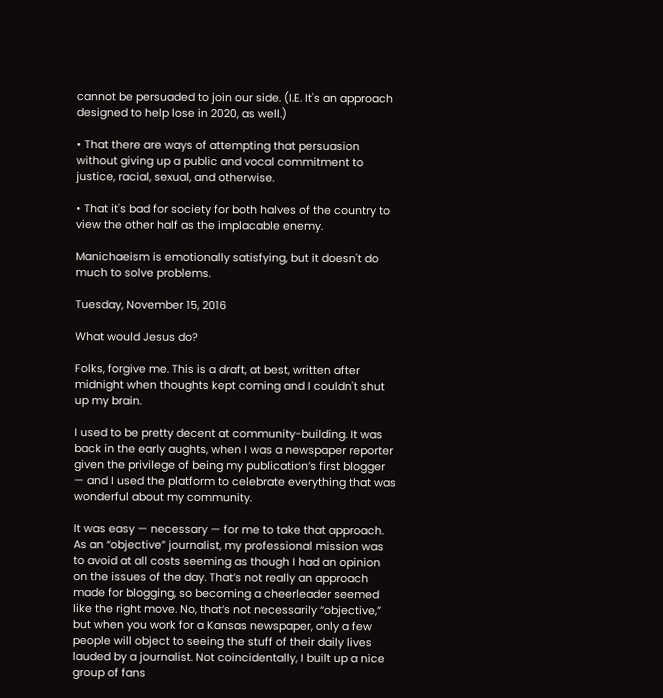cannot be persuaded to join our side. (I.E. It's an approach designed to help lose in 2020, as well.)

• That there are ways of attempting that persuasion without giving up a public and vocal commitment to justice, racial, sexual, and otherwise.

• That it's bad for society for both halves of the country to view the other half as the implacable enemy.

Manichaeism is emotionally satisfying, but it doesn't do much to solve problems.

Tuesday, November 15, 2016

What would Jesus do?

Folks, forgive me. This is a draft, at best, written after midnight when thoughts kept coming and I couldn't shut up my brain.

I used to be pretty decent at community-building. It was back in the early aughts, when I was a newspaper reporter given the privilege of being my publication’s first blogger — and I used the platform to celebrate everything that was wonderful about my community.

It was easy — necessary — for me to take that approach. As an “objective” journalist, my professional mission was to avoid at all costs seeming as though I had an opinion on the issues of the day. That’s not really an approach made for blogging, so becoming a cheerleader seemed like the right move. No, that’s not necessarily “objective,” but when you work for a Kansas newspaper, only a few people will object to seeing the stuff of their daily lives lauded by a journalist. Not coincidentally, I built up a nice group of fans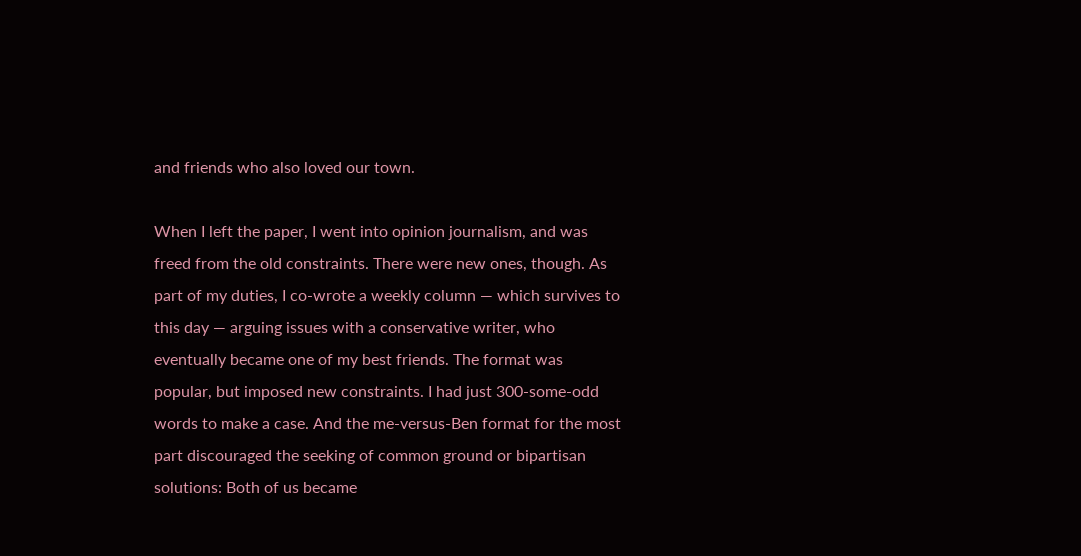and friends who also loved our town.

When I left the paper, I went into opinion journalism, and was freed from the old constraints. There were new ones, though. As part of my duties, I co-wrote a weekly column — which survives to this day — arguing issues with a conservative writer, who eventually became one of my best friends. The format was popular, but imposed new constraints. I had just 300-some-odd words to make a case. And the me-versus-Ben format for the most part discouraged the seeking of common ground or bipartisan solutions: Both of us became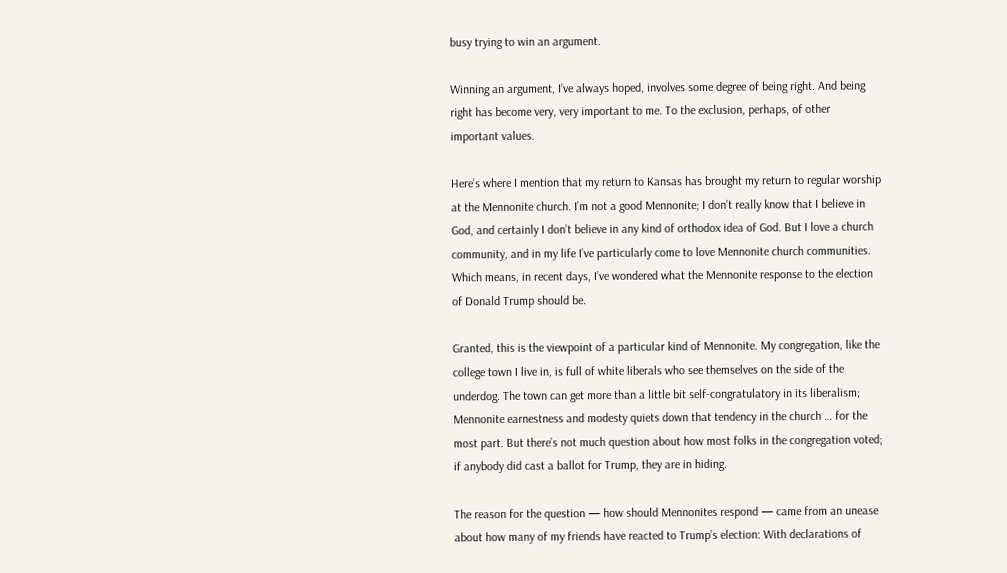busy trying to win an argument.

Winning an argument, I’ve always hoped, involves some degree of being right. And being right has become very, very important to me. To the exclusion, perhaps, of other important values.

Here’s where I mention that my return to Kansas has brought my return to regular worship at the Mennonite church. I’m not a good Mennonite; I don’t really know that I believe in God, and certainly I don’t believe in any kind of orthodox idea of God. But I love a church community, and in my life I’ve particularly come to love Mennonite church communities. Which means, in recent days, I’ve wondered what the Mennonite response to the election of Donald Trump should be.

Granted, this is the viewpoint of a particular kind of Mennonite. My congregation, like the college town I live in, is full of white liberals who see themselves on the side of the underdog. The town can get more than a little bit self-congratulatory in its liberalism; Mennonite earnestness and modesty quiets down that tendency in the church … for the most part. But there’s not much question about how most folks in the congregation voted; if anybody did cast a ballot for Trump, they are in hiding.

The reason for the question — how should Mennonites respond — came from an unease about how many of my friends have reacted to Trump’s election: With declarations of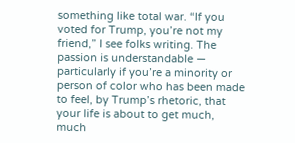something like total war. “If you voted for Trump, you’re not my friend,” I see folks writing. The passion is understandable — particularly if you’re a minority or person of color who has been made to feel, by Trump’s rhetoric, that your life is about to get much, much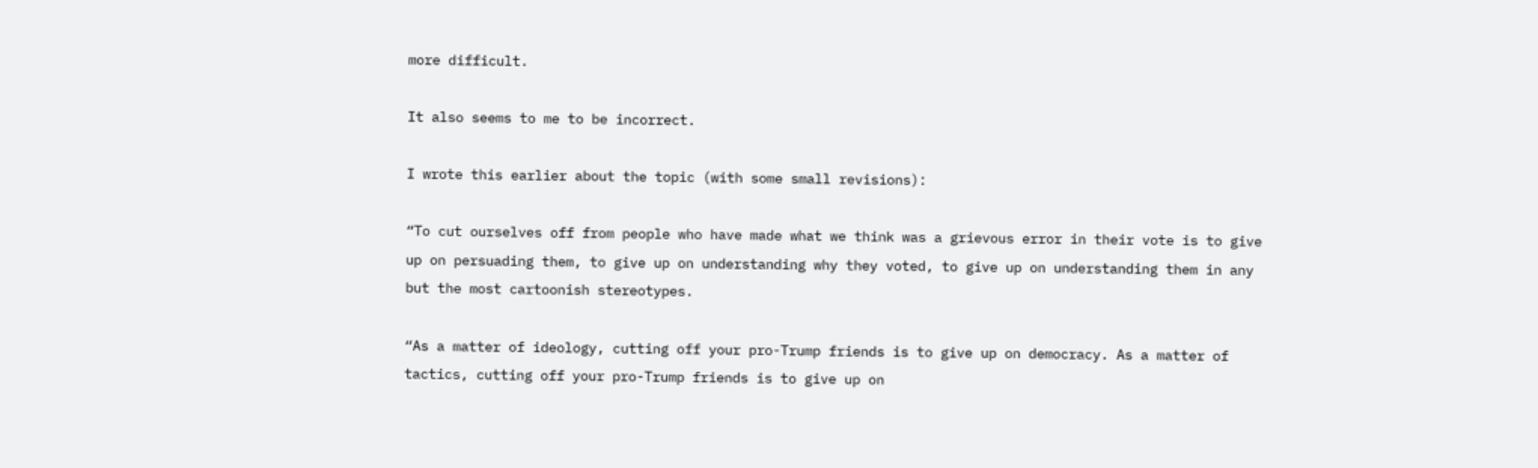more difficult.

It also seems to me to be incorrect.

I wrote this earlier about the topic (with some small revisions):

“To cut ourselves off from people who have made what we think was a grievous error in their vote is to give up on persuading them, to give up on understanding why they voted, to give up on understanding them in any but the most cartoonish stereotypes.

“As a matter of ideology, cutting off your pro-Trump friends is to give up on democracy. As a matter of tactics, cutting off your pro-Trump friends is to give up on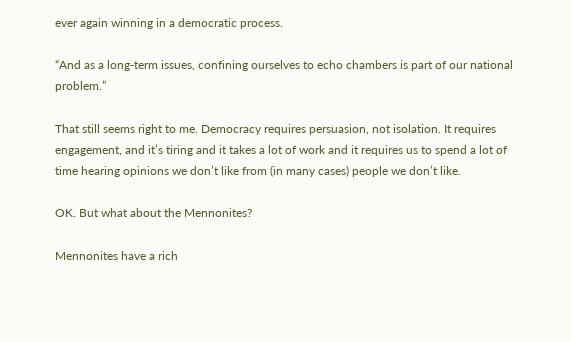ever again winning in a democratic process.

“And as a long-term issues, confining ourselves to echo chambers is part of our national problem.”

That still seems right to me. Democracy requires persuasion, not isolation. It requires engagement, and it’s tiring and it takes a lot of work and it requires us to spend a lot of time hearing opinions we don’t like from (in many cases) people we don’t like.

OK. But what about the Mennonites?

Mennonites have a rich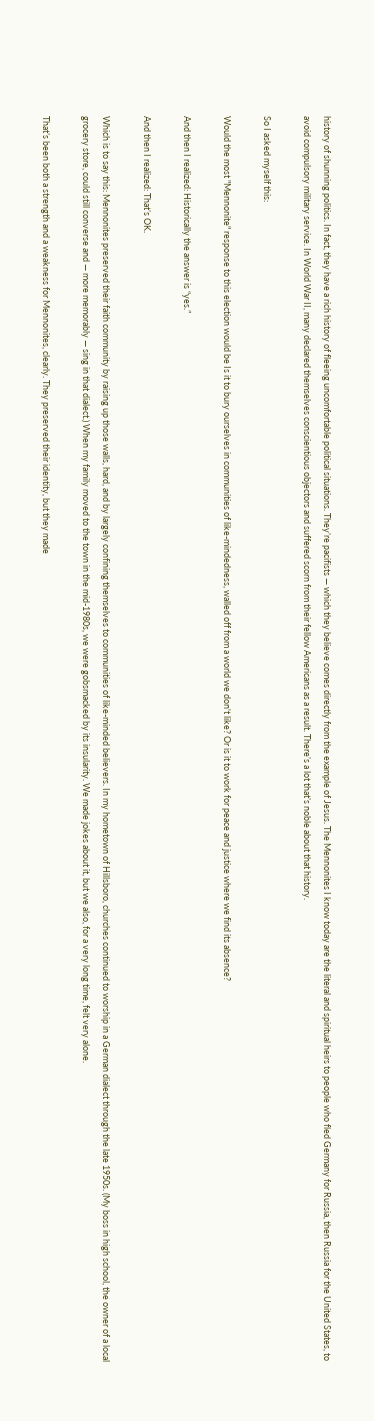history of shunning politics. In fact, they have a rich history of fleeing uncomfortable political situations. They’re pacifists — which they believe comes directly from the example of Jesus. The Mennonites I know today are the literal and spiritual heirs to people who fled Germany for Russia, then Russia for the United States, to avoid compulsory military service. In World War II, many declared themselves conscientious objectors and suffered scorn from their fellow Americans as a result. There’s a lot that’s noble about that history.

So I asked myself this:

Would the most "Mennonite" response to this election would be Is it to bury ourselves in communities of like-mindedness, walled off from a world we don't like? Or is it to work for peace and justice where we find its absence?

And then I realized: Historically the answer is “yes.”

And then I realized: That’s OK.

Which is to say this: Mennonites preserved their faith community by raising up those walls, hard, and by largely confining themselves to communities of like-minded believers. In my hometown of Hillsboro, churches continued to worship in a German dialect through the late 1950s. (My boss in high school, the owner of a local grocery store, could still converse and — more memorably — sing in that dialect.) When my family moved to the town in the mid-1980s, we were gobsmacked by its insularity. We made jokes about it, but we also, for a very long time, felt very alone.

That’s been both a strength and a weakness for Mennonites, clearly. They preserved their identity, but they made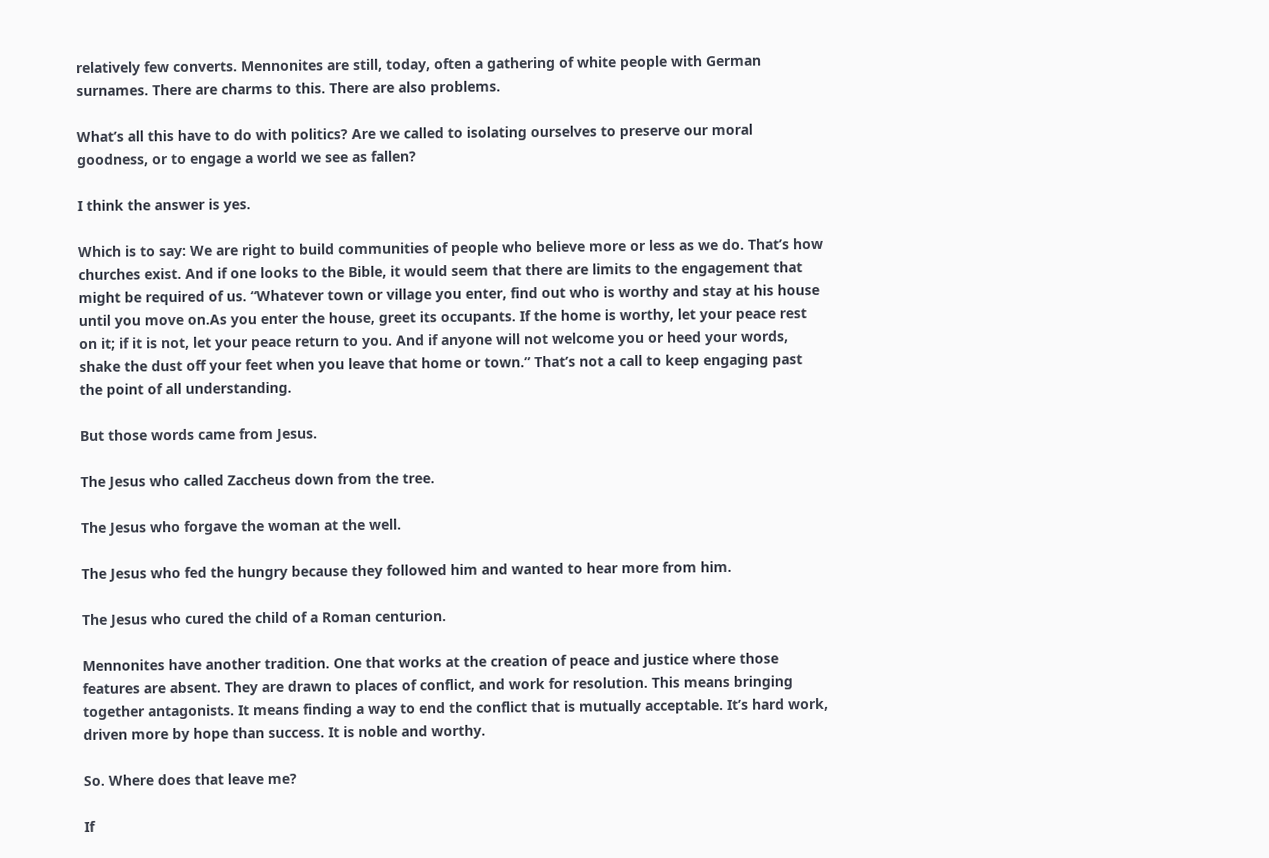relatively few converts. Mennonites are still, today, often a gathering of white people with German surnames. There are charms to this. There are also problems.

What’s all this have to do with politics? Are we called to isolating ourselves to preserve our moral goodness, or to engage a world we see as fallen?

I think the answer is yes.

Which is to say: We are right to build communities of people who believe more or less as we do. That’s how churches exist. And if one looks to the Bible, it would seem that there are limits to the engagement that might be required of us. “Whatever town or village you enter, find out who is worthy and stay at his house until you move on.As you enter the house, greet its occupants. If the home is worthy, let your peace rest on it; if it is not, let your peace return to you. And if anyone will not welcome you or heed your words, shake the dust off your feet when you leave that home or town.” That’s not a call to keep engaging past the point of all understanding.

But those words came from Jesus.

The Jesus who called Zaccheus down from the tree.

The Jesus who forgave the woman at the well.

The Jesus who fed the hungry because they followed him and wanted to hear more from him.

The Jesus who cured the child of a Roman centurion.

Mennonites have another tradition. One that works at the creation of peace and justice where those features are absent. They are drawn to places of conflict, and work for resolution. This means bringing together antagonists. It means finding a way to end the conflict that is mutually acceptable. It’s hard work, driven more by hope than success. It is noble and worthy.

So. Where does that leave me?

If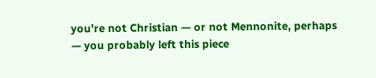you’re not Christian — or not Mennonite, perhaps — you probably left this piece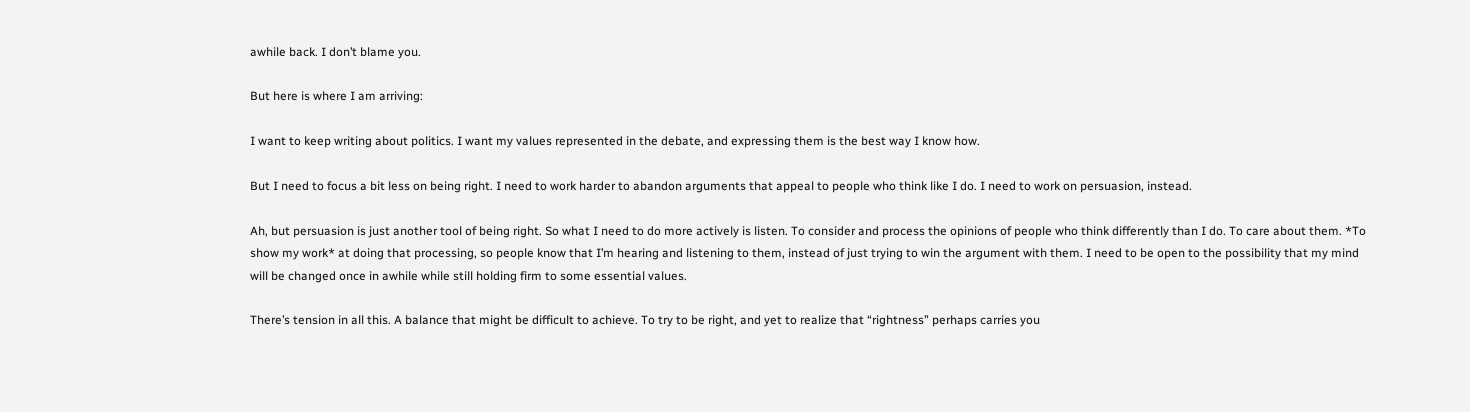awhile back. I don’t blame you.

But here is where I am arriving:

I want to keep writing about politics. I want my values represented in the debate, and expressing them is the best way I know how.

But I need to focus a bit less on being right. I need to work harder to abandon arguments that appeal to people who think like I do. I need to work on persuasion, instead.

Ah, but persuasion is just another tool of being right. So what I need to do more actively is listen. To consider and process the opinions of people who think differently than I do. To care about them. *To show my work* at doing that processing, so people know that I’m hearing and listening to them, instead of just trying to win the argument with them. I need to be open to the possibility that my mind will be changed once in awhile while still holding firm to some essential values.

There’s tension in all this. A balance that might be difficult to achieve. To try to be right, and yet to realize that “rightness” perhaps carries you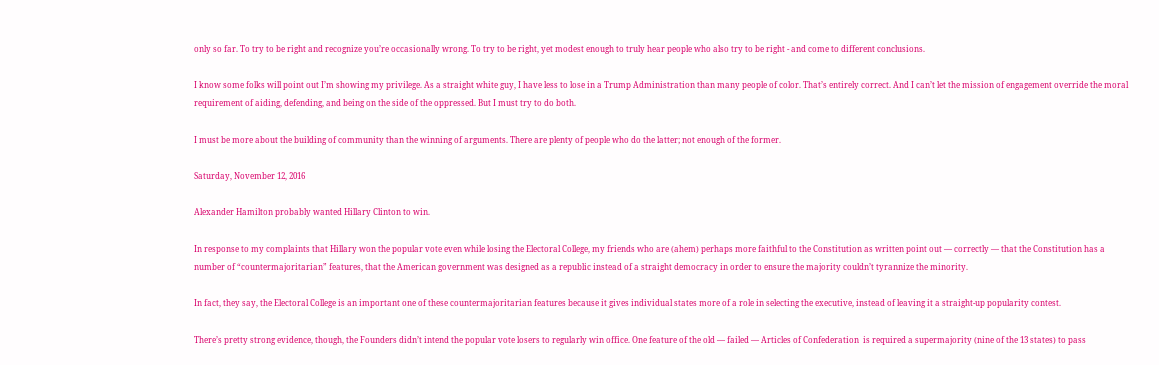only so far. To try to be right and recognize you’re occasionally wrong. To try to be right, yet modest enough to truly hear people who also try to be right - and come to different conclusions.

I know some folks will point out I’m showing my privilege. As a straight white guy, I have less to lose in a Trump Administration than many people of color. That’s entirely correct. And I can’t let the mission of engagement override the moral requirement of aiding, defending, and being on the side of the oppressed. But I must try to do both.

I must be more about the building of community than the winning of arguments. There are plenty of people who do the latter; not enough of the former.

Saturday, November 12, 2016

Alexander Hamilton probably wanted Hillary Clinton to win.

In response to my complaints that Hillary won the popular vote even while losing the Electoral College, my friends who are (ahem) perhaps more faithful to the Constitution as written point out — correctly — that the Constitution has a number of “countermajoritarian” features, that the American government was designed as a republic instead of a straight democracy in order to ensure the majority couldn’t tyrannize the minority.

In fact, they say, the Electoral College is an important one of these countermajoritarian features because it gives individual states more of a role in selecting the executive, instead of leaving it a straight-up popularity contest.

There’s pretty strong evidence, though, the Founders didn’t intend the popular vote losers to regularly win office. One feature of the old — failed — Articles of Confederation  is required a supermajority (nine of the 13 states) to pass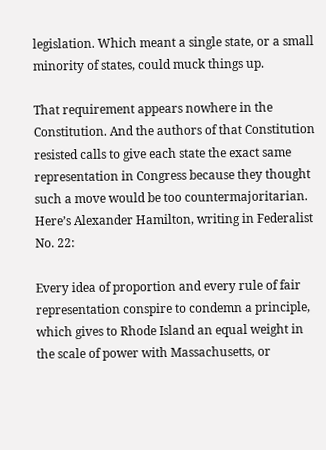legislation. Which meant a single state, or a small minority of states, could muck things up.

That requirement appears nowhere in the Constitution. And the authors of that Constitution resisted calls to give each state the exact same representation in Congress because they thought such a move would be too countermajoritarian. Here’s Alexander Hamilton, writing in Federalist No. 22:

Every idea of proportion and every rule of fair representation conspire to condemn a principle, which gives to Rhode Island an equal weight in the scale of power with Massachusetts, or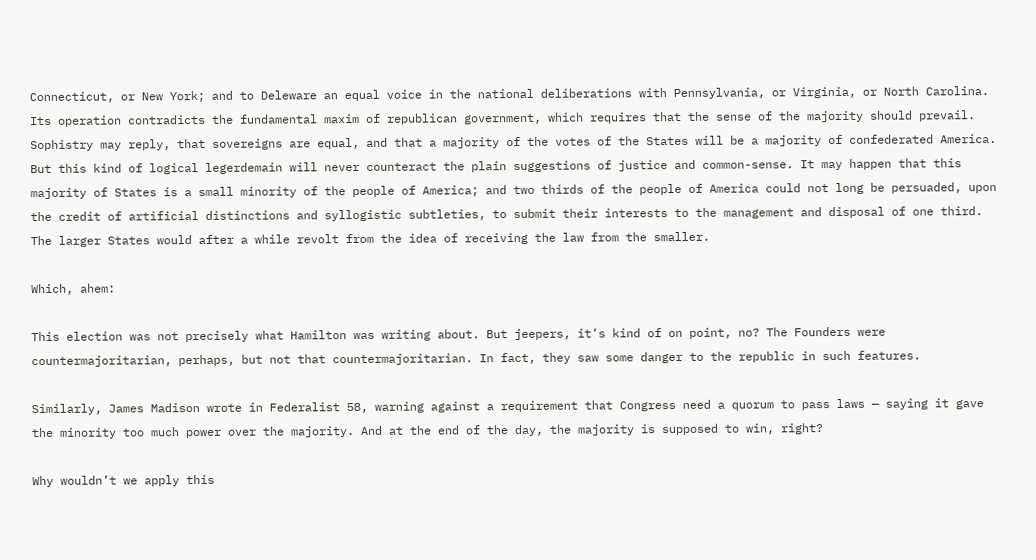Connecticut, or New York; and to Deleware an equal voice in the national deliberations with Pennsylvania, or Virginia, or North Carolina. Its operation contradicts the fundamental maxim of republican government, which requires that the sense of the majority should prevail. Sophistry may reply, that sovereigns are equal, and that a majority of the votes of the States will be a majority of confederated America. But this kind of logical legerdemain will never counteract the plain suggestions of justice and common-sense. It may happen that this majority of States is a small minority of the people of America; and two thirds of the people of America could not long be persuaded, upon the credit of artificial distinctions and syllogistic subtleties, to submit their interests to the management and disposal of one third. The larger States would after a while revolt from the idea of receiving the law from the smaller.

Which, ahem:

This election was not precisely what Hamilton was writing about. But jeepers, it’s kind of on point, no? The Founders were countermajoritarian, perhaps, but not that countermajoritarian. In fact, they saw some danger to the republic in such features.

Similarly, James Madison wrote in Federalist 58, warning against a requirement that Congress need a quorum to pass laws — saying it gave the minority too much power over the majority. And at the end of the day, the majority is supposed to win, right?

Why wouldn’t we apply this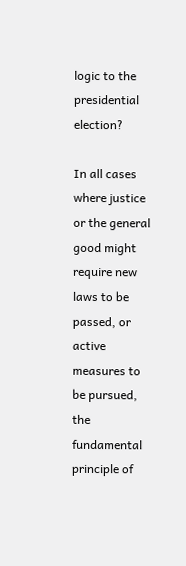logic to the presidential election?

In all cases where justice or the general good might require new laws to be passed, or active measures to be pursued, the fundamental principle of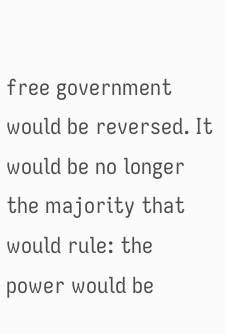free government would be reversed. It would be no longer the majority that would rule: the power would be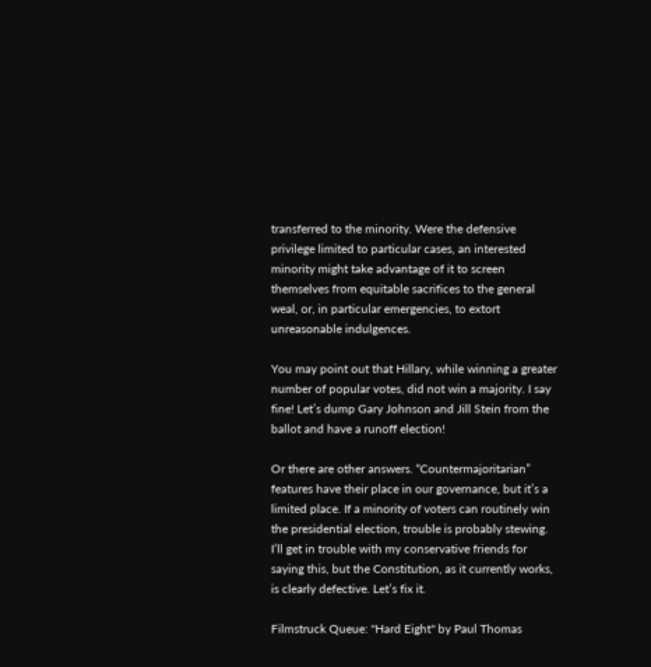transferred to the minority. Were the defensive privilege limited to particular cases, an interested minority might take advantage of it to screen themselves from equitable sacrifices to the general weal, or, in particular emergencies, to extort unreasonable indulgences.

You may point out that Hillary, while winning a greater number of popular votes, did not win a majority. I say fine! Let’s dump Gary Johnson and Jill Stein from the ballot and have a runoff election!

Or there are other answers. “Countermajoritarian” features have their place in our governance, but it’s a limited place. If a minority of voters can routinely win the presidential election, trouble is probably stewing. I’ll get in trouble with my conservative friends for saying this, but the Constitution, as it currently works, is clearly defective. Let’s fix it.

Filmstruck Queue: "Hard Eight" by Paul Thomas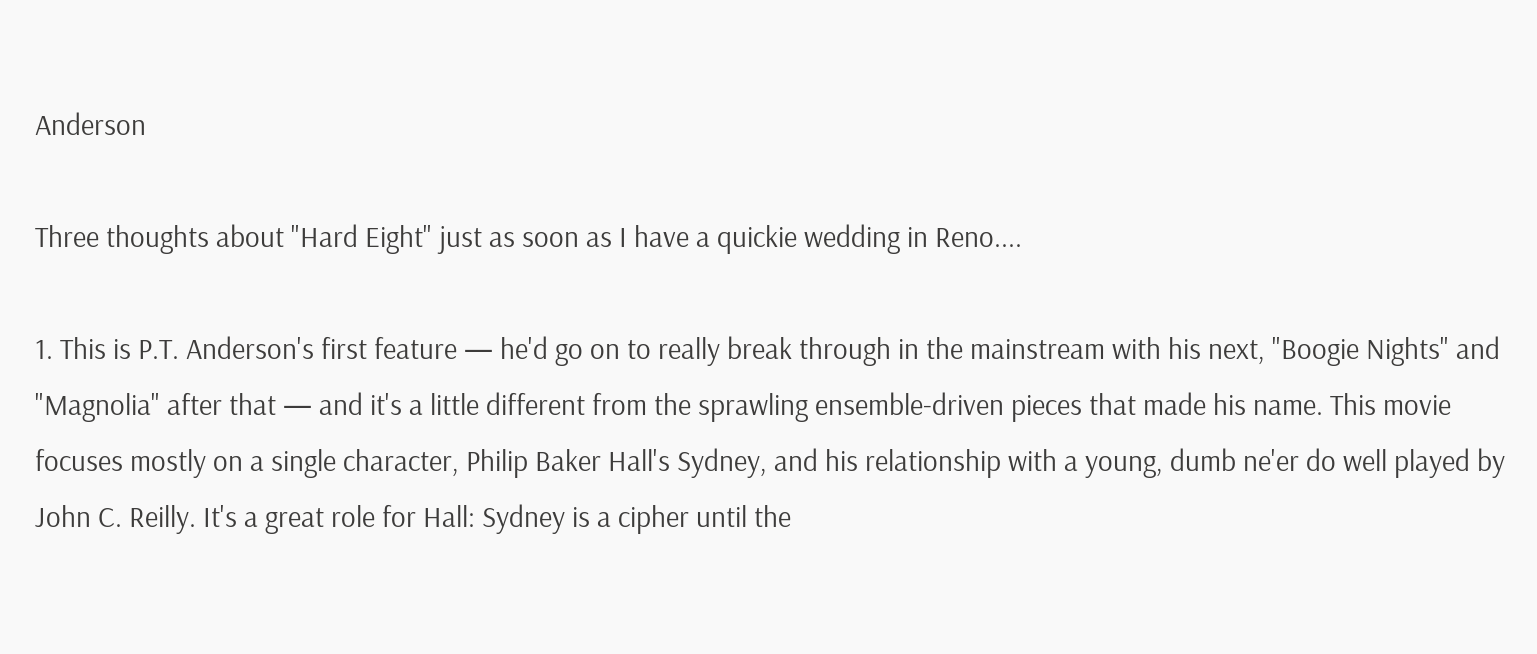Anderson

Three thoughts about "Hard Eight" just as soon as I have a quickie wedding in Reno....

1. This is P.T. Anderson's first feature — he'd go on to really break through in the mainstream with his next, "Boogie Nights" and "Magnolia" after that — and it's a little different from the sprawling ensemble-driven pieces that made his name. This movie focuses mostly on a single character, Philip Baker Hall's Sydney, and his relationship with a young, dumb ne'er do well played by John C. Reilly. It's a great role for Hall: Sydney is a cipher until the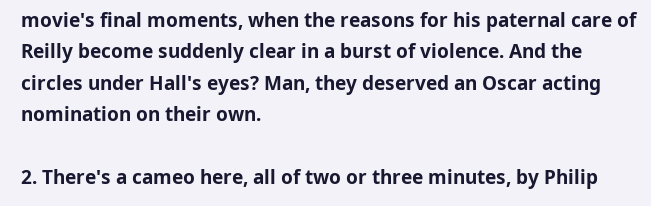movie's final moments, when the reasons for his paternal care of Reilly become suddenly clear in a burst of violence. And the circles under Hall's eyes? Man, they deserved an Oscar acting nomination on their own.

2. There's a cameo here, all of two or three minutes, by Philip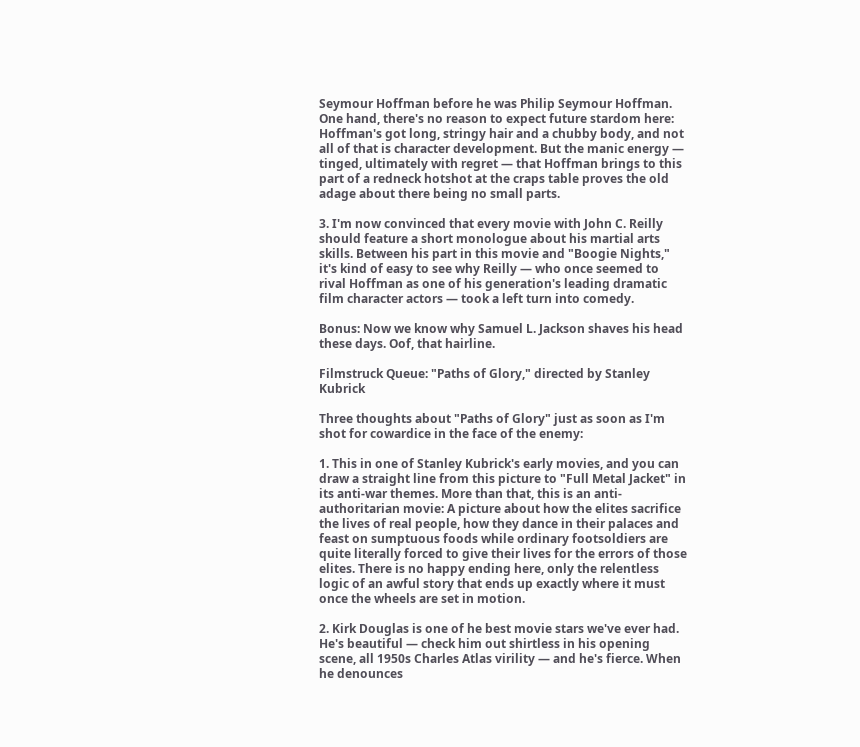Seymour Hoffman before he was Philip Seymour Hoffman.  One hand, there's no reason to expect future stardom here: Hoffman's got long, stringy hair and a chubby body, and not all of that is character development. But the manic energy — tinged, ultimately with regret — that Hoffman brings to this part of a redneck hotshot at the craps table proves the old adage about there being no small parts.

3. I'm now convinced that every movie with John C. Reilly should feature a short monologue about his martial arts skills. Between his part in this movie and "Boogie Nights," it's kind of easy to see why Reilly — who once seemed to rival Hoffman as one of his generation's leading dramatic film character actors — took a left turn into comedy.

Bonus: Now we know why Samuel L. Jackson shaves his head these days. Oof, that hairline.

Filmstruck Queue: "Paths of Glory," directed by Stanley Kubrick

Three thoughts about "Paths of Glory" just as soon as I'm shot for cowardice in the face of the enemy:

1. This in one of Stanley Kubrick's early movies, and you can draw a straight line from this picture to "Full Metal Jacket" in its anti-war themes. More than that, this is an anti-authoritarian movie: A picture about how the elites sacrifice the lives of real people, how they dance in their palaces and feast on sumptuous foods while ordinary footsoldiers are quite literally forced to give their lives for the errors of those elites. There is no happy ending here, only the relentless logic of an awful story that ends up exactly where it must once the wheels are set in motion.

2. Kirk Douglas is one of he best movie stars we've ever had. He's beautiful — check him out shirtless in his opening scene, all 1950s Charles Atlas virility — and he's fierce. When he denounces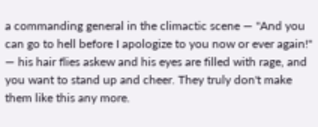a commanding general in the climactic scene — "And you can go to hell before I apologize to you now or ever again!" — his hair flies askew and his eyes are filled with rage, and you want to stand up and cheer. They truly don't make them like this any more.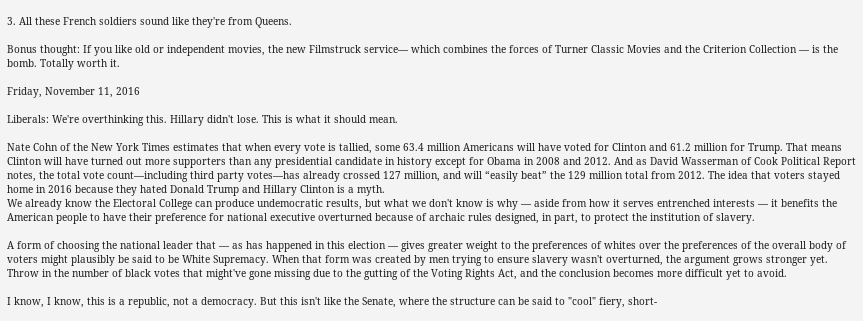3. All these French soldiers sound like they're from Queens.

Bonus thought: If you like old or independent movies, the new Filmstruck service— which combines the forces of Turner Classic Movies and the Criterion Collection — is the bomb. Totally worth it.

Friday, November 11, 2016

Liberals: We're overthinking this. Hillary didn't lose. This is what it should mean.

Nate Cohn of the New York Times estimates that when every vote is tallied, some 63.4 million Americans will have voted for Clinton and 61.2 million for Trump. That means Clinton will have turned out more supporters than any presidential candidate in history except for Obama in 2008 and 2012. And as David Wasserman of Cook Political Report notes, the total vote count—including third party votes—has already crossed 127 million, and will “easily beat” the 129 million total from 2012. The idea that voters stayed home in 2016 because they hated Donald Trump and Hillary Clinton is a myth.
We already know the Electoral College can produce undemocratic results, but what we don't know is why — aside from how it serves entrenched interests — it benefits the American people to have their preference for national executive overturned because of archaic rules designed, in part, to protect the institution of slavery.

A form of choosing the national leader that — as has happened in this election — gives greater weight to the preferences of whites over the preferences of the overall body of voters might plausibly be said to be White Supremacy. When that form was created by men trying to ensure slavery wasn't overturned, the argument grows stronger yet. Throw in the number of black votes that might've gone missing due to the gutting of the Voting Rights Act, and the conclusion becomes more difficult yet to avoid.

I know, I know, this is a republic, not a democracy. But this isn't like the Senate, where the structure can be said to "cool" fiery, short-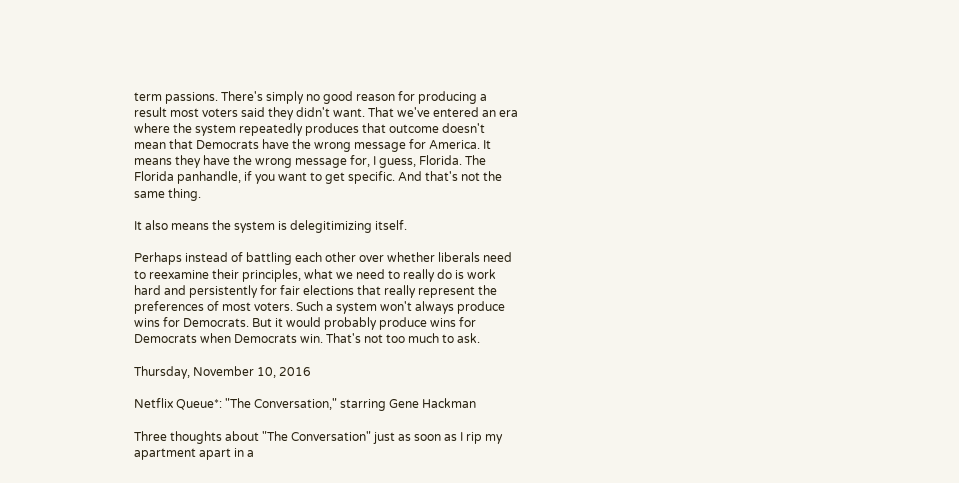term passions. There's simply no good reason for producing a result most voters said they didn't want. That we've entered an era where the system repeatedly produces that outcome doesn't mean that Democrats have the wrong message for America. It means they have the wrong message for, I guess, Florida. The Florida panhandle, if you want to get specific. And that's not the same thing.

It also means the system is delegitimizing itself.

Perhaps instead of battling each other over whether liberals need to reexamine their principles, what we need to really do is work hard and persistently for fair elections that really represent the preferences of most voters. Such a system won't always produce wins for Democrats. But it would probably produce wins for Democrats when Democrats win. That's not too much to ask.

Thursday, November 10, 2016

Netflix Queue*: "The Conversation," starring Gene Hackman

Three thoughts about "The Conversation" just as soon as I rip my apartment apart in a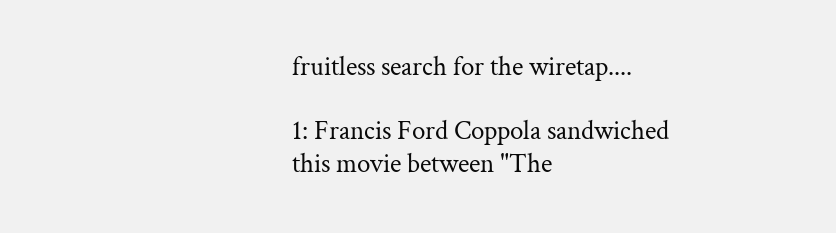fruitless search for the wiretap....

1: Francis Ford Coppola sandwiched this movie between "The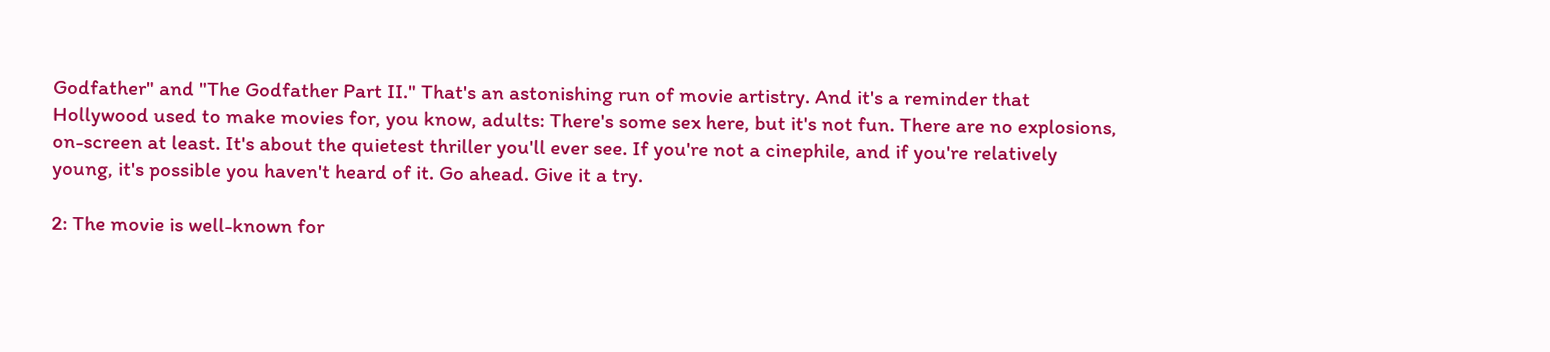Godfather" and "The Godfather Part II." That's an astonishing run of movie artistry. And it's a reminder that Hollywood used to make movies for, you know, adults: There's some sex here, but it's not fun. There are no explosions, on-screen at least. It's about the quietest thriller you'll ever see. If you're not a cinephile, and if you're relatively young, it's possible you haven't heard of it. Go ahead. Give it a try.

2: The movie is well-known for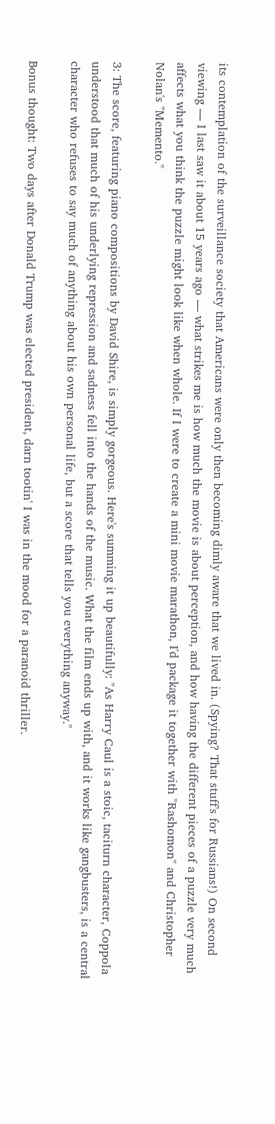its contemplation of the surveillance society that Americans were only then becoming dimly aware that we lived in. (Spying? That stuff's for Russians!) On second viewing — I last saw it about 15 years ago — what strikes me is how much the movie is about perception, and how having the different pieces of a puzzle very much affects what you think the puzzle might look like when whole. If I were to create a mini movie marathon, I'd package it together with "Rashomon" and Christopher Nolan's "Memento."

3: The score, featuring piano compositions by David Shire, is simply gorgeous. Here's summing it up beautifully: "As Harry Caul is a stoic, taciturn character, Coppola understood that much of his underlying repression and sadness fell into the hands of the music. What the film ends up with, and it works like gangbusters, is a central character who refuses to say much of anything about his own personal life, but a score that tells you everything anyway."

Bonus thought: Two days after Donald Trump was elected president, darn tootin' I was in the mood for a paranoid thriller.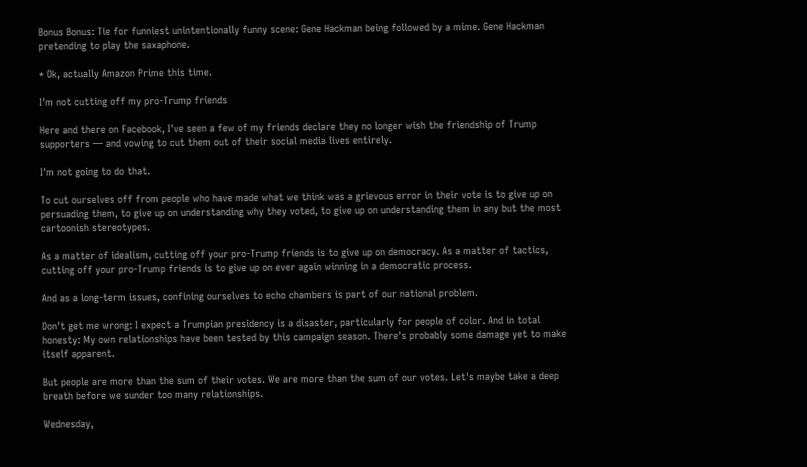Bonus Bonus: Tie for funniest unintentionally funny scene: Gene Hackman being followed by a mime. Gene Hackman pretending to play the saxaphone.

* Ok, actually Amazon Prime this time.

I'm not cutting off my pro-Trump friends

Here and there on Facebook, I've seen a few of my friends declare they no longer wish the friendship of Trump supporters — and vowing to cut them out of their social media lives entirely.

I'm not going to do that.

To cut ourselves off from people who have made what we think was a grievous error in their vote is to give up on persuading them, to give up on understanding why they voted, to give up on understanding them in any but the most cartoonish stereotypes.

As a matter of idealism, cutting off your pro-Trump friends is to give up on democracy. As a matter of tactics, cutting off your pro-Trump friends is to give up on ever again winning in a democratic process.

And as a long-term issues, confining ourselves to echo chambers is part of our national problem.

Don't get me wrong: I expect a Trumpian presidency is a disaster, particularly for people of color. And in total honesty: My own relationships have been tested by this campaign season. There's probably some damage yet to make itself apparent.

But people are more than the sum of their votes. We are more than the sum of our votes. Let's maybe take a deep breath before we sunder too many relationships.

Wednesday,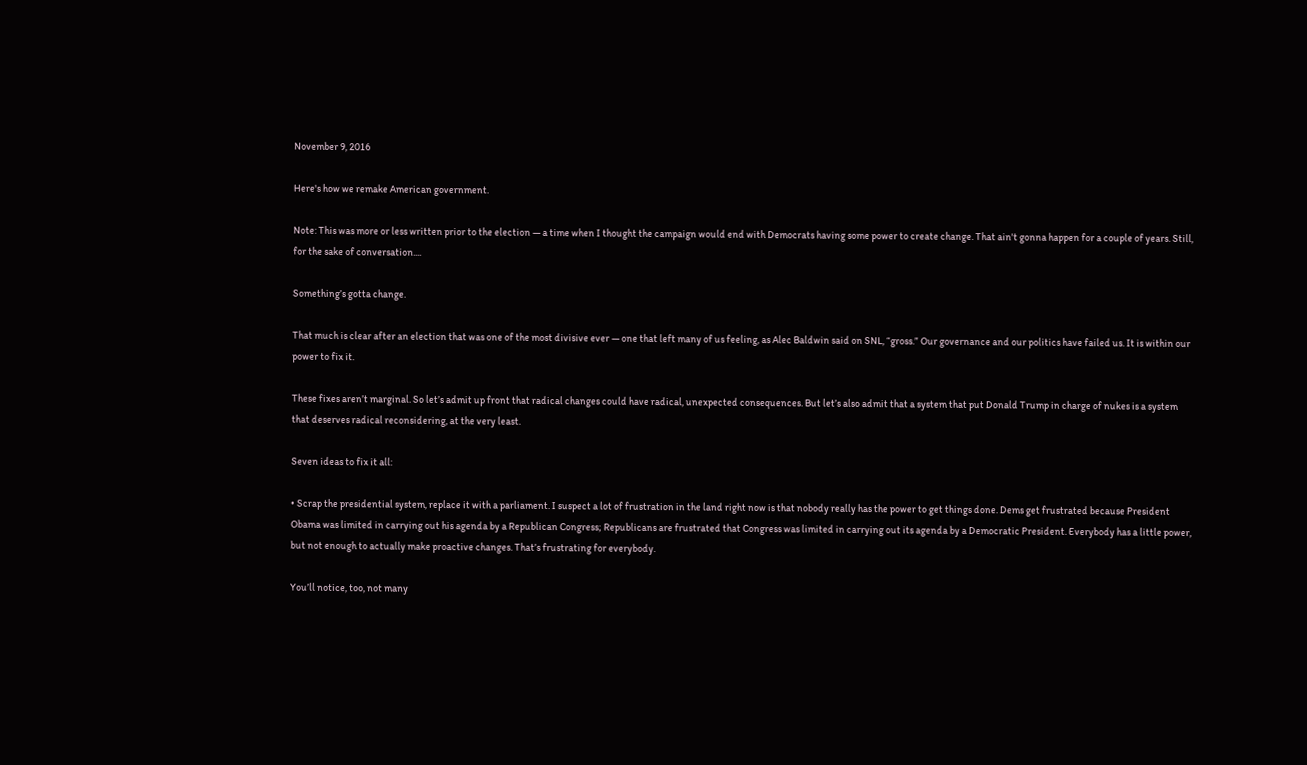November 9, 2016

Here's how we remake American government.

Note: This was more or less written prior to the election — a time when I thought the campaign would end with Democrats having some power to create change. That ain't gonna happen for a couple of years. Still, for the sake of conversation....

Something’s gotta change.

That much is clear after an election that was one of the most divisive ever — one that left many of us feeling, as Alec Baldwin said on SNL, “gross.” Our governance and our politics have failed us. It is within our power to fix it.

These fixes aren’t marginal. So let’s admit up front that radical changes could have radical, unexpected consequences. But let’s also admit that a system that put Donald Trump in charge of nukes is a system that deserves radical reconsidering, at the very least.

Seven ideas to fix it all:

• Scrap the presidential system, replace it with a parliament. I suspect a lot of frustration in the land right now is that nobody really has the power to get things done. Dems get frustrated because President Obama was limited in carrying out his agenda by a Republican Congress; Republicans are frustrated that Congress was limited in carrying out its agenda by a Democratic President. Everybody has a little power, but not enough to actually make proactive changes. That’s frustrating for everybody.

You’ll notice, too, not many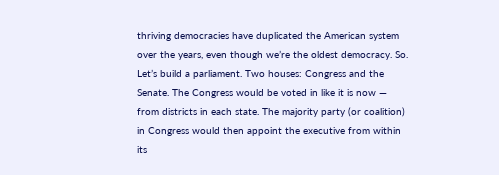thriving democracies have duplicated the American system over the years, even though we’re the oldest democracy. So. Let’s build a parliament. Two houses: Congress and the Senate. The Congress would be voted in like it is now — from districts in each state. The majority party (or coalition) in Congress would then appoint the executive from within its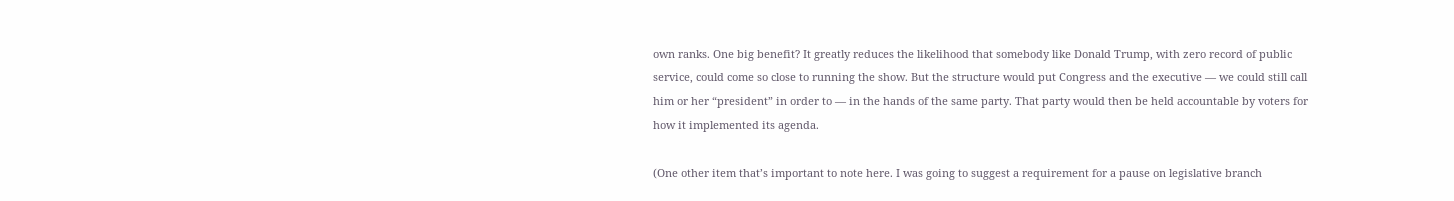own ranks. One big benefit? It greatly reduces the likelihood that somebody like Donald Trump, with zero record of public service, could come so close to running the show. But the structure would put Congress and the executive — we could still call him or her “president” in order to — in the hands of the same party. That party would then be held accountable by voters for how it implemented its agenda.

(One other item that’s important to note here. I was going to suggest a requirement for a pause on legislative branch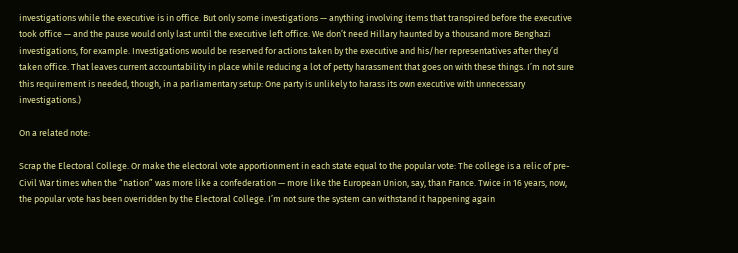investigations while the executive is in office. But only some investigations — anything involving items that transpired before the executive took office — and the pause would only last until the executive left office. We don’t need Hillary haunted by a thousand more Benghazi investigations, for example. Investigations would be reserved for actions taken by the executive and his/her representatives after they’d taken office. That leaves current accountability in place while reducing a lot of petty harassment that goes on with these things. I’m not sure this requirement is needed, though, in a parliamentary setup: One party is unlikely to harass its own executive with unnecessary investigations.)

On a related note:

Scrap the Electoral College. Or make the electoral vote apportionment in each state equal to the popular vote: The college is a relic of pre-Civil War times when the “nation” was more like a confederation — more like the European Union, say, than France. Twice in 16 years, now, the popular vote has been overridden by the Electoral College. I’m not sure the system can withstand it happening again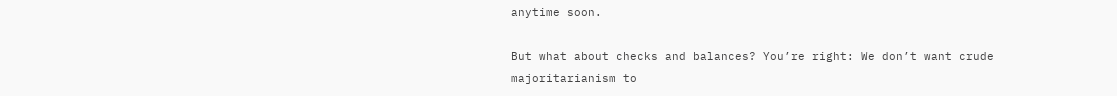anytime soon.

But what about checks and balances? You’re right: We don’t want crude majoritarianism to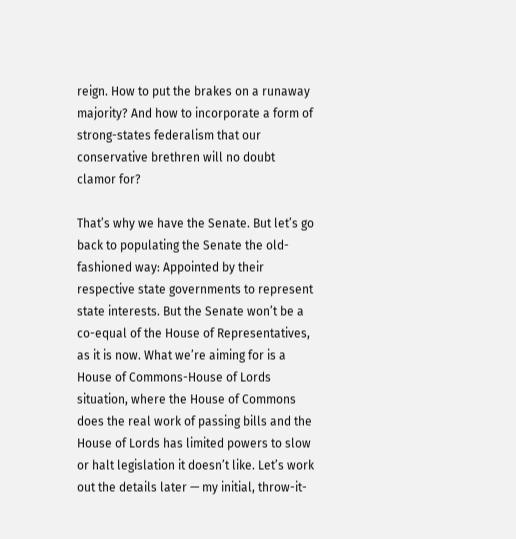reign. How to put the brakes on a runaway majority? And how to incorporate a form of strong-states federalism that our conservative brethren will no doubt clamor for?

That’s why we have the Senate. But let’s go back to populating the Senate the old-fashioned way: Appointed by their respective state governments to represent state interests. But the Senate won’t be a co-equal of the House of Representatives, as it is now. What we’re aiming for is a House of Commons-House of Lords situation, where the House of Commons does the real work of passing bills and the House of Lords has limited powers to slow or halt legislation it doesn’t like. Let’s work out the details later — my initial, throw-it-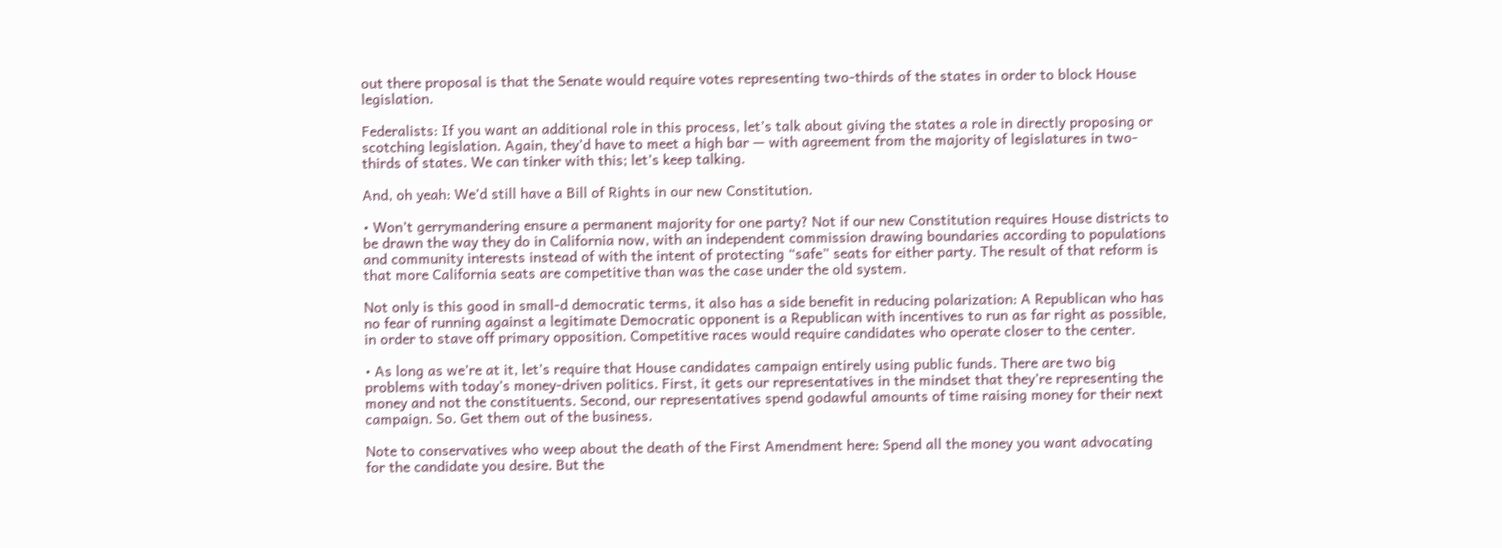out there proposal is that the Senate would require votes representing two-thirds of the states in order to block House legislation.

Federalists: If you want an additional role in this process, let’s talk about giving the states a role in directly proposing or scotching legislation. Again, they’d have to meet a high bar — with agreement from the majority of legislatures in two-thirds of states. We can tinker with this; let’s keep talking.

And, oh yeah: We’d still have a Bill of Rights in our new Constitution.

• Won’t gerrymandering ensure a permanent majority for one party? Not if our new Constitution requires House districts to be drawn the way they do in California now, with an independent commission drawing boundaries according to populations and community interests instead of with the intent of protecting “safe” seats for either party. The result of that reform is that more California seats are competitive than was the case under the old system.

Not only is this good in small-d democratic terms, it also has a side benefit in reducing polarization: A Republican who has no fear of running against a legitimate Democratic opponent is a Republican with incentives to run as far right as possible, in order to stave off primary opposition. Competitive races would require candidates who operate closer to the center.

• As long as we’re at it, let’s require that House candidates campaign entirely using public funds. There are two big problems with today’s money-driven politics. First, it gets our representatives in the mindset that they’re representing the money and not the constituents. Second, our representatives spend godawful amounts of time raising money for their next campaign. So. Get them out of the business.

Note to conservatives who weep about the death of the First Amendment here: Spend all the money you want advocating for the candidate you desire. But the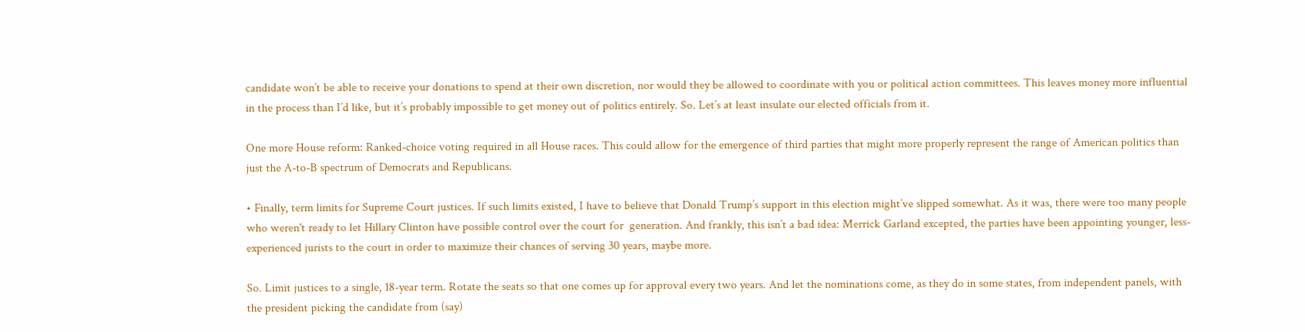candidate won’t be able to receive your donations to spend at their own discretion, nor would they be allowed to coordinate with you or political action committees. This leaves money more influential in the process than I’d like, but it’s probably impossible to get money out of politics entirely. So. Let’s at least insulate our elected officials from it.

One more House reform: Ranked-choice voting required in all House races. This could allow for the emergence of third parties that might more properly represent the range of American politics than just the A-to-B spectrum of Democrats and Republicans.

• Finally, term limits for Supreme Court justices. If such limits existed, I have to believe that Donald Trump’s support in this election might’ve slipped somewhat. As it was, there were too many people who weren't ready to let Hillary Clinton have possible control over the court for  generation. And frankly, this isn’t a bad idea: Merrick Garland excepted, the parties have been appointing younger, less-experienced jurists to the court in order to maximize their chances of serving 30 years, maybe more.

So. Limit justices to a single, 18-year term. Rotate the seats so that one comes up for approval every two years. And let the nominations come, as they do in some states, from independent panels, with the president picking the candidate from (say)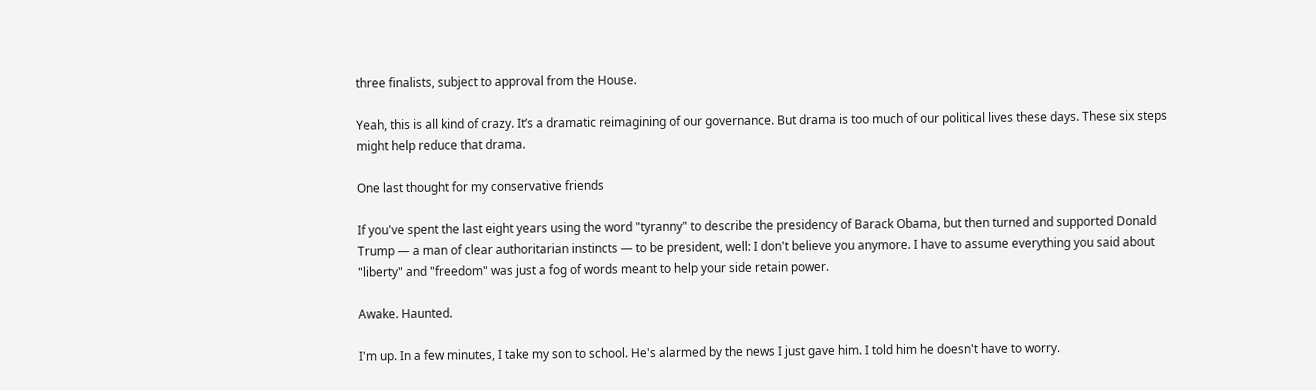three finalists, subject to approval from the House.

Yeah, this is all kind of crazy. It’s a dramatic reimagining of our governance. But drama is too much of our political lives these days. These six steps might help reduce that drama.

One last thought for my conservative friends

If you've spent the last eight years using the word "tyranny" to describe the presidency of Barack Obama, but then turned and supported Donald Trump — a man of clear authoritarian instincts — to be president, well: I don't believe you anymore. I have to assume everything you said about "liberty" and "freedom" was just a fog of words meant to help your side retain power.

Awake. Haunted.

I'm up. In a few minutes, I take my son to school. He's alarmed by the news I just gave him. I told him he doesn't have to worry.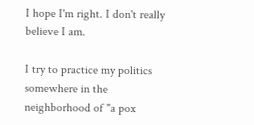I hope I'm right. I don't really believe I am.

I try to practice my politics somewhere in the neighborhood of "a pox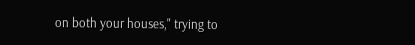on both your houses," trying to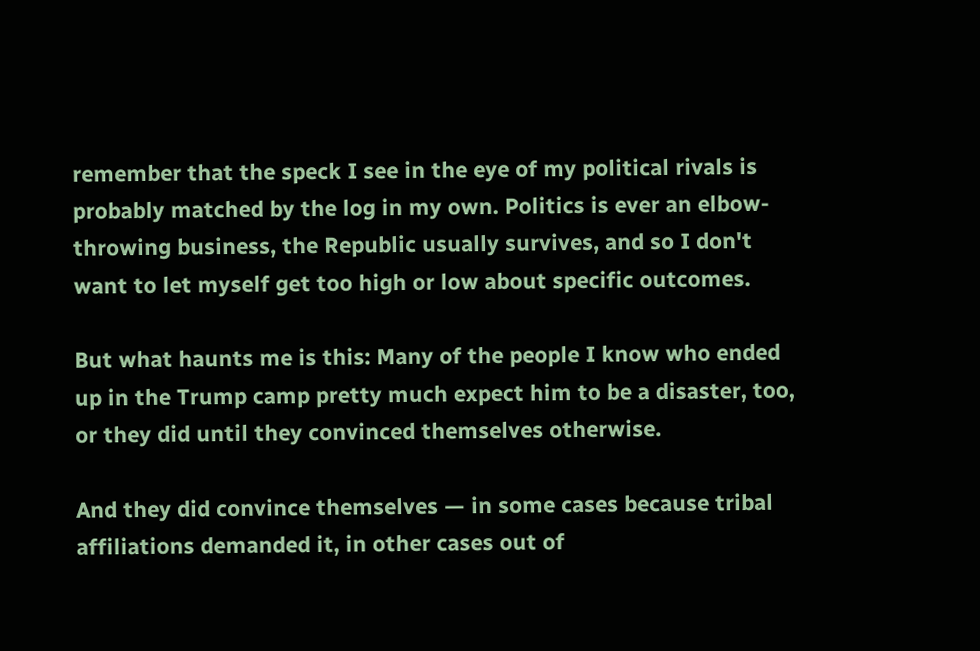remember that the speck I see in the eye of my political rivals is probably matched by the log in my own. Politics is ever an elbow-throwing business, the Republic usually survives, and so I don't want to let myself get too high or low about specific outcomes.

But what haunts me is this: Many of the people I know who ended up in the Trump camp pretty much expect him to be a disaster, too, or they did until they convinced themselves otherwise.

And they did convince themselves — in some cases because tribal affiliations demanded it, in other cases out of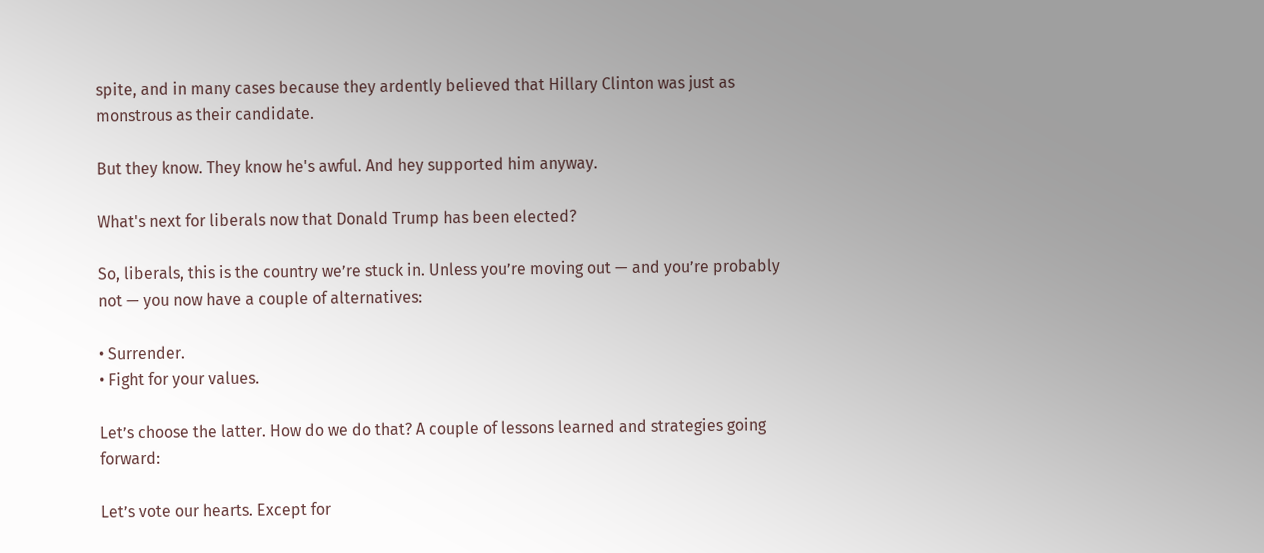spite, and in many cases because they ardently believed that Hillary Clinton was just as monstrous as their candidate.

But they know. They know he's awful. And hey supported him anyway.

What's next for liberals now that Donald Trump has been elected?

So, liberals, this is the country we’re stuck in. Unless you’re moving out — and you’re probably not — you now have a couple of alternatives:

• Surrender.
• Fight for your values.

Let’s choose the latter. How do we do that? A couple of lessons learned and strategies going forward:

Let’s vote our hearts. Except for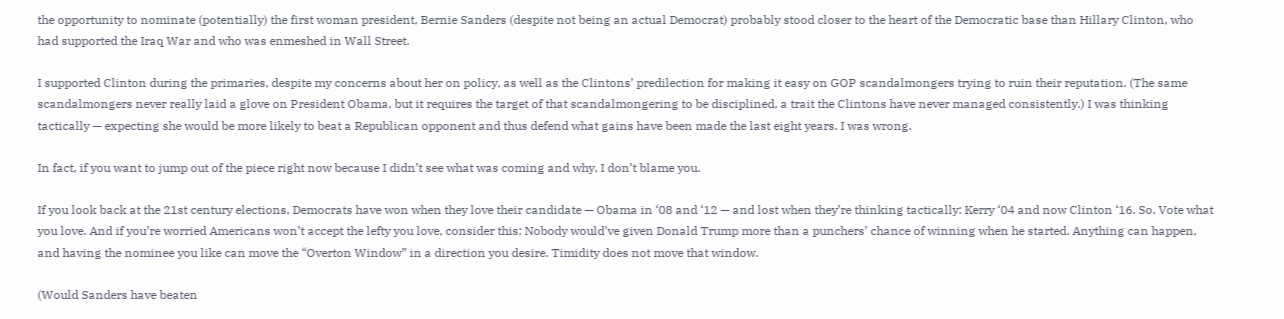the opportunity to nominate (potentially) the first woman president, Bernie Sanders (despite not being an actual Democrat) probably stood closer to the heart of the Democratic base than Hillary Clinton, who had supported the Iraq War and who was enmeshed in Wall Street.

I supported Clinton during the primaries, despite my concerns about her on policy, as well as the Clintons’ predilection for making it easy on GOP scandalmongers trying to ruin their reputation. (The same scandalmongers never really laid a glove on President Obama, but it requires the target of that scandalmongering to be disciplined, a trait the Clintons have never managed consistently.) I was thinking tactically — expecting she would be more likely to beat a Republican opponent and thus defend what gains have been made the last eight years. I was wrong.

In fact, if you want to jump out of the piece right now because I didn’t see what was coming and why, I don’t blame you.

If you look back at the 21st century elections, Democrats have won when they love their candidate — Obama in ‘08 and ‘12 — and lost when they’re thinking tactically: Kerry ‘04 and now Clinton ‘16. So. Vote what you love. And if you’re worried Americans won’t accept the lefty you love, consider this: Nobody would’ve given Donald Trump more than a punchers’ chance of winning when he started. Anything can happen, and having the nominee you like can move the “Overton Window” in a direction you desire. Timidity does not move that window.

(Would Sanders have beaten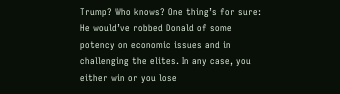Trump? Who knows? One thing’s for sure: He would’ve robbed Donald of some potency on economic issues and in challenging the elites. In any case, you either win or you lose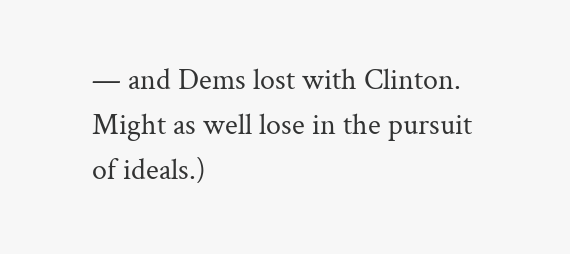— and Dems lost with Clinton. Might as well lose in the pursuit of ideals.)